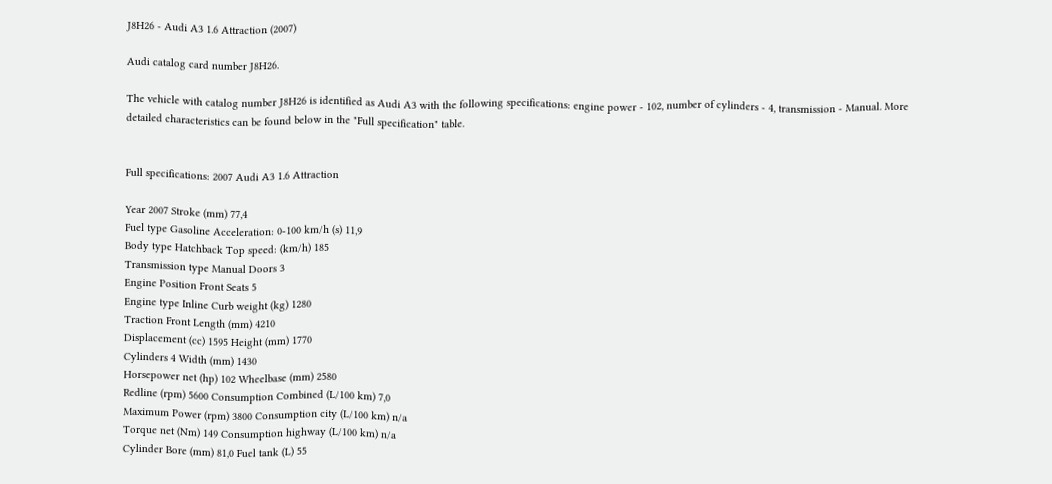J8H26 - Audi A3 1.6 Attraction (2007)

Audi catalog card number J8H26.

The vehicle with catalog number J8H26 is identified as Audi A3 with the following specifications: engine power - 102, number of cylinders - 4, transmission - Manual. More detailed characteristics can be found below in the "Full specification" table.


Full specifications: 2007 Audi A3 1.6 Attraction

Year 2007 Stroke (mm) 77,4
Fuel type Gasoline Acceleration: 0-100 km/h (s) 11,9
Body type Hatchback Top speed: (km/h) 185
Transmission type Manual Doors 3
Engine Position Front Seats 5
Engine type Inline Curb weight (kg) 1280
Traction Front Length (mm) 4210
Displacement (cc) 1595 Height (mm) 1770
Cylinders 4 Width (mm) 1430
Horsepower net (hp) 102 Wheelbase (mm) 2580
Redline (rpm) 5600 Consumption Combined (L/100 km) 7,0
Maximum Power (rpm) 3800 Consumption city (L/100 km) n/a
Torque net (Nm) 149 Consumption highway (L/100 km) n/a
Cylinder Bore (mm) 81,0 Fuel tank (L) 55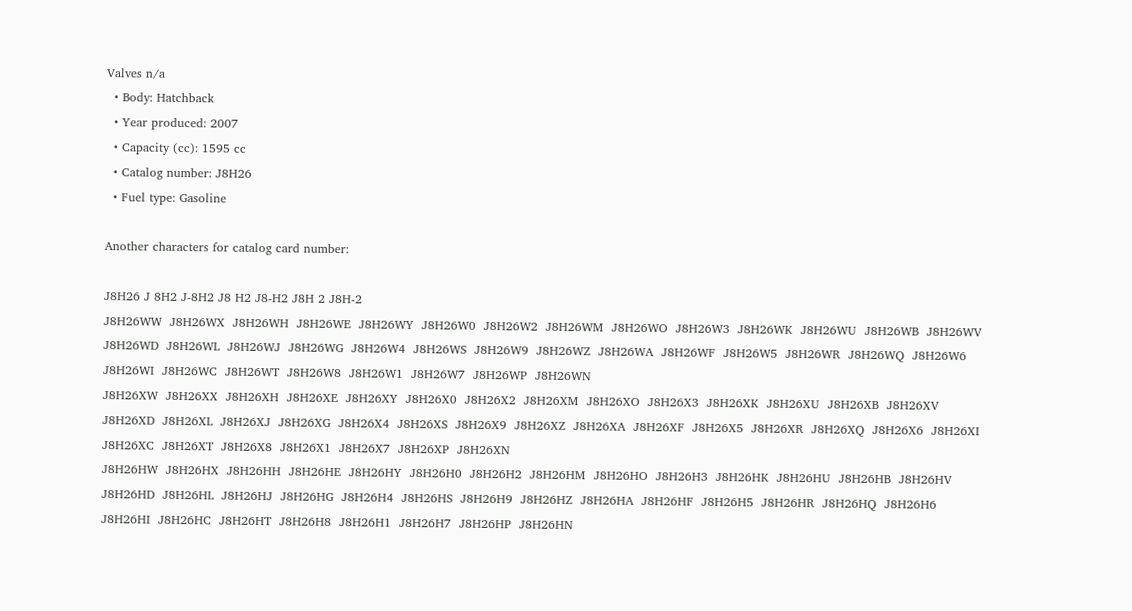Valves n/a
  • Body: Hatchback
  • Year produced: 2007
  • Capacity (cc): 1595 cc
  • Catalog number: J8H26
  • Fuel type: Gasoline

Another characters for catalog card number:

J8H26 J 8H2 J-8H2 J8 H2 J8-H2 J8H 2 J8H-2
J8H26WW  J8H26WX  J8H26WH  J8H26WE  J8H26WY  J8H26W0  J8H26W2  J8H26WM  J8H26WO  J8H26W3  J8H26WK  J8H26WU  J8H26WB  J8H26WV  J8H26WD  J8H26WL  J8H26WJ  J8H26WG  J8H26W4  J8H26WS  J8H26W9  J8H26WZ  J8H26WA  J8H26WF  J8H26W5  J8H26WR  J8H26WQ  J8H26W6  J8H26WI  J8H26WC  J8H26WT  J8H26W8  J8H26W1  J8H26W7  J8H26WP  J8H26WN
J8H26XW  J8H26XX  J8H26XH  J8H26XE  J8H26XY  J8H26X0  J8H26X2  J8H26XM  J8H26XO  J8H26X3  J8H26XK  J8H26XU  J8H26XB  J8H26XV  J8H26XD  J8H26XL  J8H26XJ  J8H26XG  J8H26X4  J8H26XS  J8H26X9  J8H26XZ  J8H26XA  J8H26XF  J8H26X5  J8H26XR  J8H26XQ  J8H26X6  J8H26XI  J8H26XC  J8H26XT  J8H26X8  J8H26X1  J8H26X7  J8H26XP  J8H26XN
J8H26HW  J8H26HX  J8H26HH  J8H26HE  J8H26HY  J8H26H0  J8H26H2  J8H26HM  J8H26HO  J8H26H3  J8H26HK  J8H26HU  J8H26HB  J8H26HV  J8H26HD  J8H26HL  J8H26HJ  J8H26HG  J8H26H4  J8H26HS  J8H26H9  J8H26HZ  J8H26HA  J8H26HF  J8H26H5  J8H26HR  J8H26HQ  J8H26H6  J8H26HI  J8H26HC  J8H26HT  J8H26H8  J8H26H1  J8H26H7  J8H26HP  J8H26HN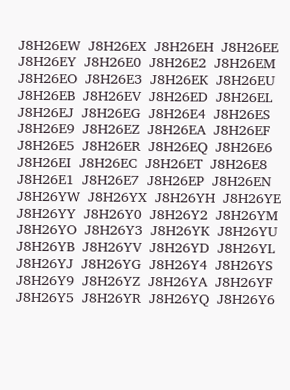J8H26EW  J8H26EX  J8H26EH  J8H26EE  J8H26EY  J8H26E0  J8H26E2  J8H26EM  J8H26EO  J8H26E3  J8H26EK  J8H26EU  J8H26EB  J8H26EV  J8H26ED  J8H26EL  J8H26EJ  J8H26EG  J8H26E4  J8H26ES  J8H26E9  J8H26EZ  J8H26EA  J8H26EF  J8H26E5  J8H26ER  J8H26EQ  J8H26E6  J8H26EI  J8H26EC  J8H26ET  J8H26E8  J8H26E1  J8H26E7  J8H26EP  J8H26EN
J8H26YW  J8H26YX  J8H26YH  J8H26YE  J8H26YY  J8H26Y0  J8H26Y2  J8H26YM  J8H26YO  J8H26Y3  J8H26YK  J8H26YU  J8H26YB  J8H26YV  J8H26YD  J8H26YL  J8H26YJ  J8H26YG  J8H26Y4  J8H26YS  J8H26Y9  J8H26YZ  J8H26YA  J8H26YF  J8H26Y5  J8H26YR  J8H26YQ  J8H26Y6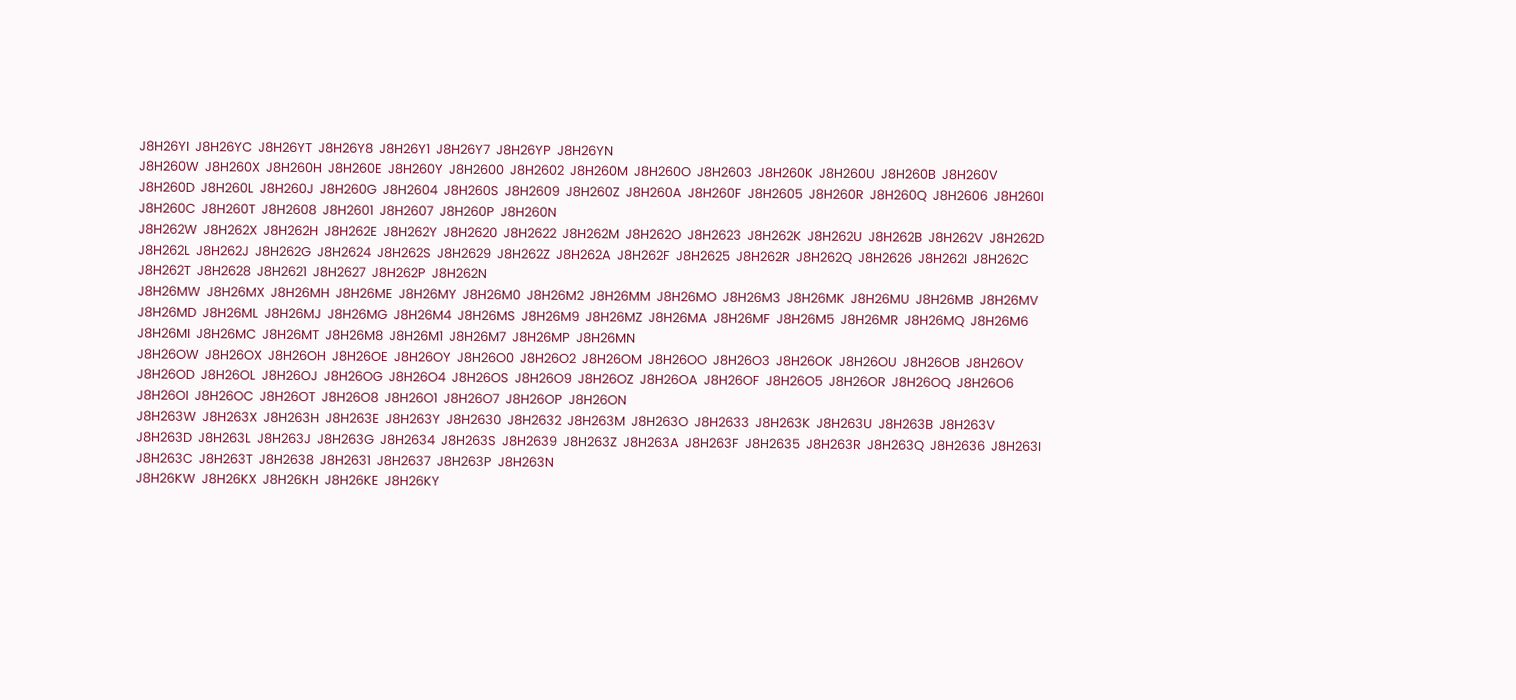J8H26YI  J8H26YC  J8H26YT  J8H26Y8  J8H26Y1  J8H26Y7  J8H26YP  J8H26YN
J8H260W  J8H260X  J8H260H  J8H260E  J8H260Y  J8H2600  J8H2602  J8H260M  J8H260O  J8H2603  J8H260K  J8H260U  J8H260B  J8H260V  J8H260D  J8H260L  J8H260J  J8H260G  J8H2604  J8H260S  J8H2609  J8H260Z  J8H260A  J8H260F  J8H2605  J8H260R  J8H260Q  J8H2606  J8H260I  J8H260C  J8H260T  J8H2608  J8H2601  J8H2607  J8H260P  J8H260N
J8H262W  J8H262X  J8H262H  J8H262E  J8H262Y  J8H2620  J8H2622  J8H262M  J8H262O  J8H2623  J8H262K  J8H262U  J8H262B  J8H262V  J8H262D  J8H262L  J8H262J  J8H262G  J8H2624  J8H262S  J8H2629  J8H262Z  J8H262A  J8H262F  J8H2625  J8H262R  J8H262Q  J8H2626  J8H262I  J8H262C  J8H262T  J8H2628  J8H2621  J8H2627  J8H262P  J8H262N
J8H26MW  J8H26MX  J8H26MH  J8H26ME  J8H26MY  J8H26M0  J8H26M2  J8H26MM  J8H26MO  J8H26M3  J8H26MK  J8H26MU  J8H26MB  J8H26MV  J8H26MD  J8H26ML  J8H26MJ  J8H26MG  J8H26M4  J8H26MS  J8H26M9  J8H26MZ  J8H26MA  J8H26MF  J8H26M5  J8H26MR  J8H26MQ  J8H26M6  J8H26MI  J8H26MC  J8H26MT  J8H26M8  J8H26M1  J8H26M7  J8H26MP  J8H26MN
J8H26OW  J8H26OX  J8H26OH  J8H26OE  J8H26OY  J8H26O0  J8H26O2  J8H26OM  J8H26OO  J8H26O3  J8H26OK  J8H26OU  J8H26OB  J8H26OV  J8H26OD  J8H26OL  J8H26OJ  J8H26OG  J8H26O4  J8H26OS  J8H26O9  J8H26OZ  J8H26OA  J8H26OF  J8H26O5  J8H26OR  J8H26OQ  J8H26O6  J8H26OI  J8H26OC  J8H26OT  J8H26O8  J8H26O1  J8H26O7  J8H26OP  J8H26ON
J8H263W  J8H263X  J8H263H  J8H263E  J8H263Y  J8H2630  J8H2632  J8H263M  J8H263O  J8H2633  J8H263K  J8H263U  J8H263B  J8H263V  J8H263D  J8H263L  J8H263J  J8H263G  J8H2634  J8H263S  J8H2639  J8H263Z  J8H263A  J8H263F  J8H2635  J8H263R  J8H263Q  J8H2636  J8H263I  J8H263C  J8H263T  J8H2638  J8H2631  J8H2637  J8H263P  J8H263N
J8H26KW  J8H26KX  J8H26KH  J8H26KE  J8H26KY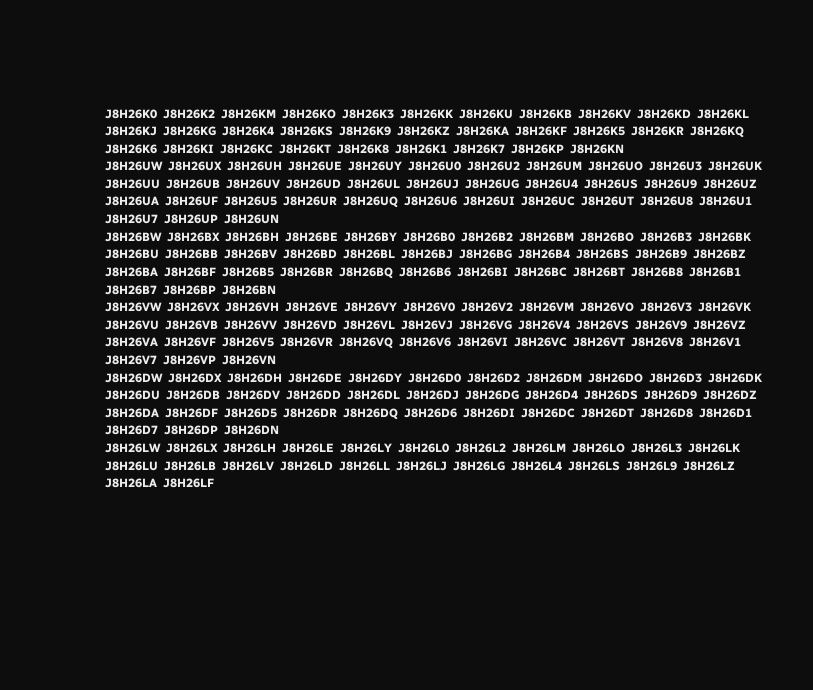J8H26K0  J8H26K2  J8H26KM  J8H26KO  J8H26K3  J8H26KK  J8H26KU  J8H26KB  J8H26KV  J8H26KD  J8H26KL  J8H26KJ  J8H26KG  J8H26K4  J8H26KS  J8H26K9  J8H26KZ  J8H26KA  J8H26KF  J8H26K5  J8H26KR  J8H26KQ  J8H26K6  J8H26KI  J8H26KC  J8H26KT  J8H26K8  J8H26K1  J8H26K7  J8H26KP  J8H26KN
J8H26UW  J8H26UX  J8H26UH  J8H26UE  J8H26UY  J8H26U0  J8H26U2  J8H26UM  J8H26UO  J8H26U3  J8H26UK  J8H26UU  J8H26UB  J8H26UV  J8H26UD  J8H26UL  J8H26UJ  J8H26UG  J8H26U4  J8H26US  J8H26U9  J8H26UZ  J8H26UA  J8H26UF  J8H26U5  J8H26UR  J8H26UQ  J8H26U6  J8H26UI  J8H26UC  J8H26UT  J8H26U8  J8H26U1  J8H26U7  J8H26UP  J8H26UN
J8H26BW  J8H26BX  J8H26BH  J8H26BE  J8H26BY  J8H26B0  J8H26B2  J8H26BM  J8H26BO  J8H26B3  J8H26BK  J8H26BU  J8H26BB  J8H26BV  J8H26BD  J8H26BL  J8H26BJ  J8H26BG  J8H26B4  J8H26BS  J8H26B9  J8H26BZ  J8H26BA  J8H26BF  J8H26B5  J8H26BR  J8H26BQ  J8H26B6  J8H26BI  J8H26BC  J8H26BT  J8H26B8  J8H26B1  J8H26B7  J8H26BP  J8H26BN
J8H26VW  J8H26VX  J8H26VH  J8H26VE  J8H26VY  J8H26V0  J8H26V2  J8H26VM  J8H26VO  J8H26V3  J8H26VK  J8H26VU  J8H26VB  J8H26VV  J8H26VD  J8H26VL  J8H26VJ  J8H26VG  J8H26V4  J8H26VS  J8H26V9  J8H26VZ  J8H26VA  J8H26VF  J8H26V5  J8H26VR  J8H26VQ  J8H26V6  J8H26VI  J8H26VC  J8H26VT  J8H26V8  J8H26V1  J8H26V7  J8H26VP  J8H26VN
J8H26DW  J8H26DX  J8H26DH  J8H26DE  J8H26DY  J8H26D0  J8H26D2  J8H26DM  J8H26DO  J8H26D3  J8H26DK  J8H26DU  J8H26DB  J8H26DV  J8H26DD  J8H26DL  J8H26DJ  J8H26DG  J8H26D4  J8H26DS  J8H26D9  J8H26DZ  J8H26DA  J8H26DF  J8H26D5  J8H26DR  J8H26DQ  J8H26D6  J8H26DI  J8H26DC  J8H26DT  J8H26D8  J8H26D1  J8H26D7  J8H26DP  J8H26DN
J8H26LW  J8H26LX  J8H26LH  J8H26LE  J8H26LY  J8H26L0  J8H26L2  J8H26LM  J8H26LO  J8H26L3  J8H26LK  J8H26LU  J8H26LB  J8H26LV  J8H26LD  J8H26LL  J8H26LJ  J8H26LG  J8H26L4  J8H26LS  J8H26L9  J8H26LZ  J8H26LA  J8H26LF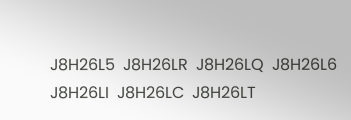J8H26L5  J8H26LR  J8H26LQ  J8H26L6  J8H26LI  J8H26LC  J8H26LT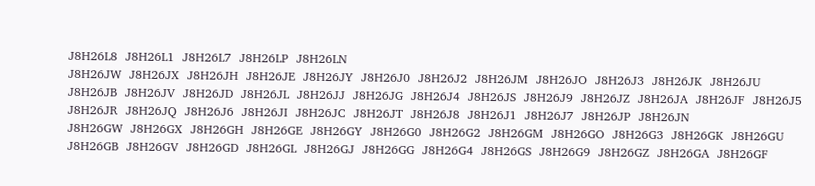J8H26L8  J8H26L1  J8H26L7  J8H26LP  J8H26LN
J8H26JW  J8H26JX  J8H26JH  J8H26JE  J8H26JY  J8H26J0  J8H26J2  J8H26JM  J8H26JO  J8H26J3  J8H26JK  J8H26JU  J8H26JB  J8H26JV  J8H26JD  J8H26JL  J8H26JJ  J8H26JG  J8H26J4  J8H26JS  J8H26J9  J8H26JZ  J8H26JA  J8H26JF  J8H26J5  J8H26JR  J8H26JQ  J8H26J6  J8H26JI  J8H26JC  J8H26JT  J8H26J8  J8H26J1  J8H26J7  J8H26JP  J8H26JN
J8H26GW  J8H26GX  J8H26GH  J8H26GE  J8H26GY  J8H26G0  J8H26G2  J8H26GM  J8H26GO  J8H26G3  J8H26GK  J8H26GU  J8H26GB  J8H26GV  J8H26GD  J8H26GL  J8H26GJ  J8H26GG  J8H26G4  J8H26GS  J8H26G9  J8H26GZ  J8H26GA  J8H26GF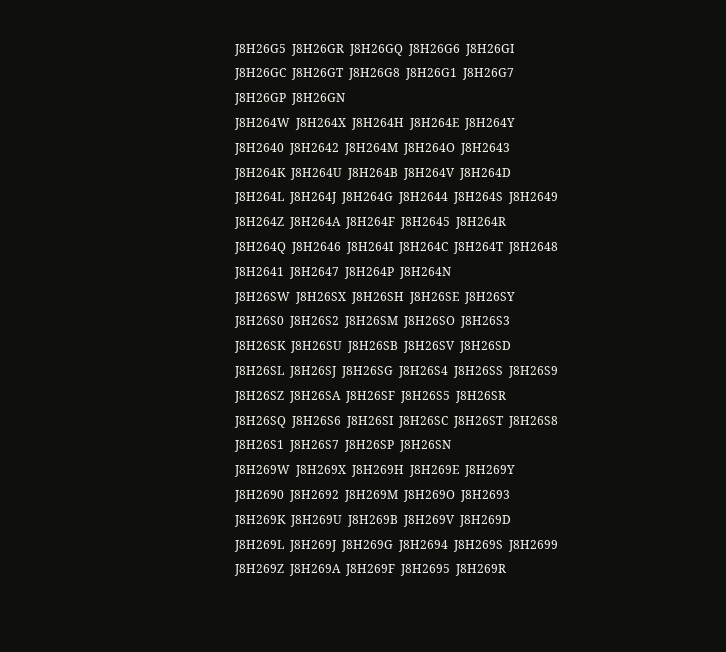J8H26G5  J8H26GR  J8H26GQ  J8H26G6  J8H26GI  J8H26GC  J8H26GT  J8H26G8  J8H26G1  J8H26G7  J8H26GP  J8H26GN
J8H264W  J8H264X  J8H264H  J8H264E  J8H264Y  J8H2640  J8H2642  J8H264M  J8H264O  J8H2643  J8H264K  J8H264U  J8H264B  J8H264V  J8H264D  J8H264L  J8H264J  J8H264G  J8H2644  J8H264S  J8H2649  J8H264Z  J8H264A  J8H264F  J8H2645  J8H264R  J8H264Q  J8H2646  J8H264I  J8H264C  J8H264T  J8H2648  J8H2641  J8H2647  J8H264P  J8H264N
J8H26SW  J8H26SX  J8H26SH  J8H26SE  J8H26SY  J8H26S0  J8H26S2  J8H26SM  J8H26SO  J8H26S3  J8H26SK  J8H26SU  J8H26SB  J8H26SV  J8H26SD  J8H26SL  J8H26SJ  J8H26SG  J8H26S4  J8H26SS  J8H26S9  J8H26SZ  J8H26SA  J8H26SF  J8H26S5  J8H26SR  J8H26SQ  J8H26S6  J8H26SI  J8H26SC  J8H26ST  J8H26S8  J8H26S1  J8H26S7  J8H26SP  J8H26SN
J8H269W  J8H269X  J8H269H  J8H269E  J8H269Y  J8H2690  J8H2692  J8H269M  J8H269O  J8H2693  J8H269K  J8H269U  J8H269B  J8H269V  J8H269D  J8H269L  J8H269J  J8H269G  J8H2694  J8H269S  J8H2699  J8H269Z  J8H269A  J8H269F  J8H2695  J8H269R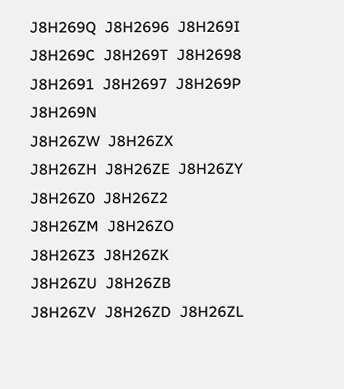J8H269Q  J8H2696  J8H269I  J8H269C  J8H269T  J8H2698  J8H2691  J8H2697  J8H269P  J8H269N
J8H26ZW  J8H26ZX  J8H26ZH  J8H26ZE  J8H26ZY  J8H26Z0  J8H26Z2  J8H26ZM  J8H26ZO  J8H26Z3  J8H26ZK  J8H26ZU  J8H26ZB  J8H26ZV  J8H26ZD  J8H26ZL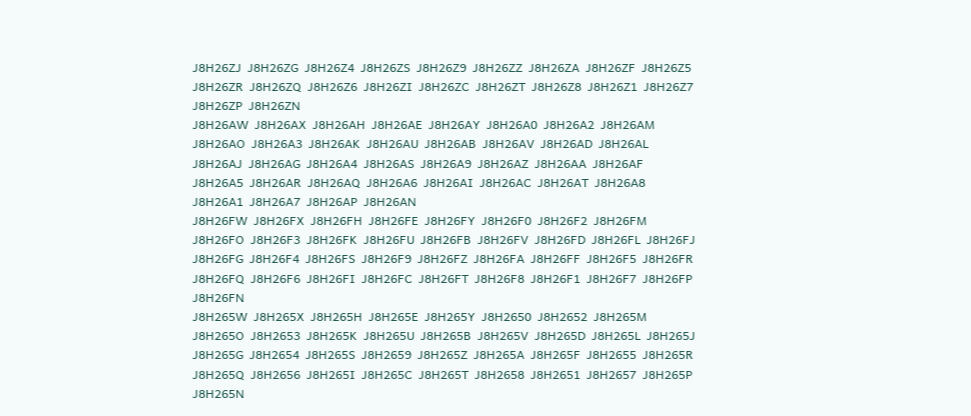J8H26ZJ  J8H26ZG  J8H26Z4  J8H26ZS  J8H26Z9  J8H26ZZ  J8H26ZA  J8H26ZF  J8H26Z5  J8H26ZR  J8H26ZQ  J8H26Z6  J8H26ZI  J8H26ZC  J8H26ZT  J8H26Z8  J8H26Z1  J8H26Z7  J8H26ZP  J8H26ZN
J8H26AW  J8H26AX  J8H26AH  J8H26AE  J8H26AY  J8H26A0  J8H26A2  J8H26AM  J8H26AO  J8H26A3  J8H26AK  J8H26AU  J8H26AB  J8H26AV  J8H26AD  J8H26AL  J8H26AJ  J8H26AG  J8H26A4  J8H26AS  J8H26A9  J8H26AZ  J8H26AA  J8H26AF  J8H26A5  J8H26AR  J8H26AQ  J8H26A6  J8H26AI  J8H26AC  J8H26AT  J8H26A8  J8H26A1  J8H26A7  J8H26AP  J8H26AN
J8H26FW  J8H26FX  J8H26FH  J8H26FE  J8H26FY  J8H26F0  J8H26F2  J8H26FM  J8H26FO  J8H26F3  J8H26FK  J8H26FU  J8H26FB  J8H26FV  J8H26FD  J8H26FL  J8H26FJ  J8H26FG  J8H26F4  J8H26FS  J8H26F9  J8H26FZ  J8H26FA  J8H26FF  J8H26F5  J8H26FR  J8H26FQ  J8H26F6  J8H26FI  J8H26FC  J8H26FT  J8H26F8  J8H26F1  J8H26F7  J8H26FP  J8H26FN
J8H265W  J8H265X  J8H265H  J8H265E  J8H265Y  J8H2650  J8H2652  J8H265M  J8H265O  J8H2653  J8H265K  J8H265U  J8H265B  J8H265V  J8H265D  J8H265L  J8H265J  J8H265G  J8H2654  J8H265S  J8H2659  J8H265Z  J8H265A  J8H265F  J8H2655  J8H265R  J8H265Q  J8H2656  J8H265I  J8H265C  J8H265T  J8H2658  J8H2651  J8H2657  J8H265P  J8H265N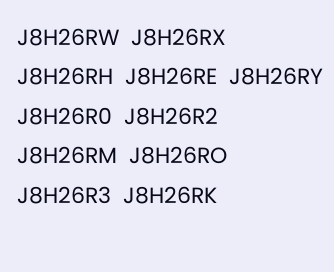J8H26RW  J8H26RX  J8H26RH  J8H26RE  J8H26RY  J8H26R0  J8H26R2  J8H26RM  J8H26RO  J8H26R3  J8H26RK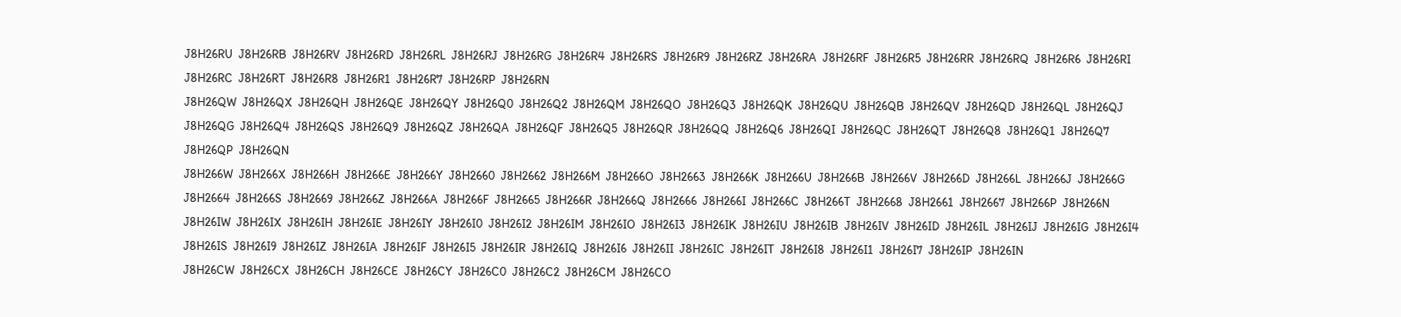J8H26RU  J8H26RB  J8H26RV  J8H26RD  J8H26RL  J8H26RJ  J8H26RG  J8H26R4  J8H26RS  J8H26R9  J8H26RZ  J8H26RA  J8H26RF  J8H26R5  J8H26RR  J8H26RQ  J8H26R6  J8H26RI  J8H26RC  J8H26RT  J8H26R8  J8H26R1  J8H26R7  J8H26RP  J8H26RN
J8H26QW  J8H26QX  J8H26QH  J8H26QE  J8H26QY  J8H26Q0  J8H26Q2  J8H26QM  J8H26QO  J8H26Q3  J8H26QK  J8H26QU  J8H26QB  J8H26QV  J8H26QD  J8H26QL  J8H26QJ  J8H26QG  J8H26Q4  J8H26QS  J8H26Q9  J8H26QZ  J8H26QA  J8H26QF  J8H26Q5  J8H26QR  J8H26QQ  J8H26Q6  J8H26QI  J8H26QC  J8H26QT  J8H26Q8  J8H26Q1  J8H26Q7  J8H26QP  J8H26QN
J8H266W  J8H266X  J8H266H  J8H266E  J8H266Y  J8H2660  J8H2662  J8H266M  J8H266O  J8H2663  J8H266K  J8H266U  J8H266B  J8H266V  J8H266D  J8H266L  J8H266J  J8H266G  J8H2664  J8H266S  J8H2669  J8H266Z  J8H266A  J8H266F  J8H2665  J8H266R  J8H266Q  J8H2666  J8H266I  J8H266C  J8H266T  J8H2668  J8H2661  J8H2667  J8H266P  J8H266N
J8H26IW  J8H26IX  J8H26IH  J8H26IE  J8H26IY  J8H26I0  J8H26I2  J8H26IM  J8H26IO  J8H26I3  J8H26IK  J8H26IU  J8H26IB  J8H26IV  J8H26ID  J8H26IL  J8H26IJ  J8H26IG  J8H26I4  J8H26IS  J8H26I9  J8H26IZ  J8H26IA  J8H26IF  J8H26I5  J8H26IR  J8H26IQ  J8H26I6  J8H26II  J8H26IC  J8H26IT  J8H26I8  J8H26I1  J8H26I7  J8H26IP  J8H26IN
J8H26CW  J8H26CX  J8H26CH  J8H26CE  J8H26CY  J8H26C0  J8H26C2  J8H26CM  J8H26CO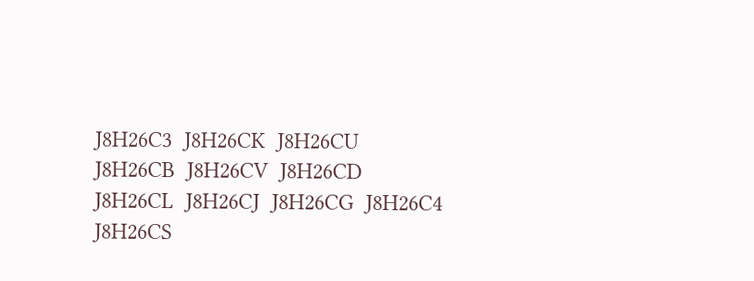J8H26C3  J8H26CK  J8H26CU  J8H26CB  J8H26CV  J8H26CD  J8H26CL  J8H26CJ  J8H26CG  J8H26C4  J8H26CS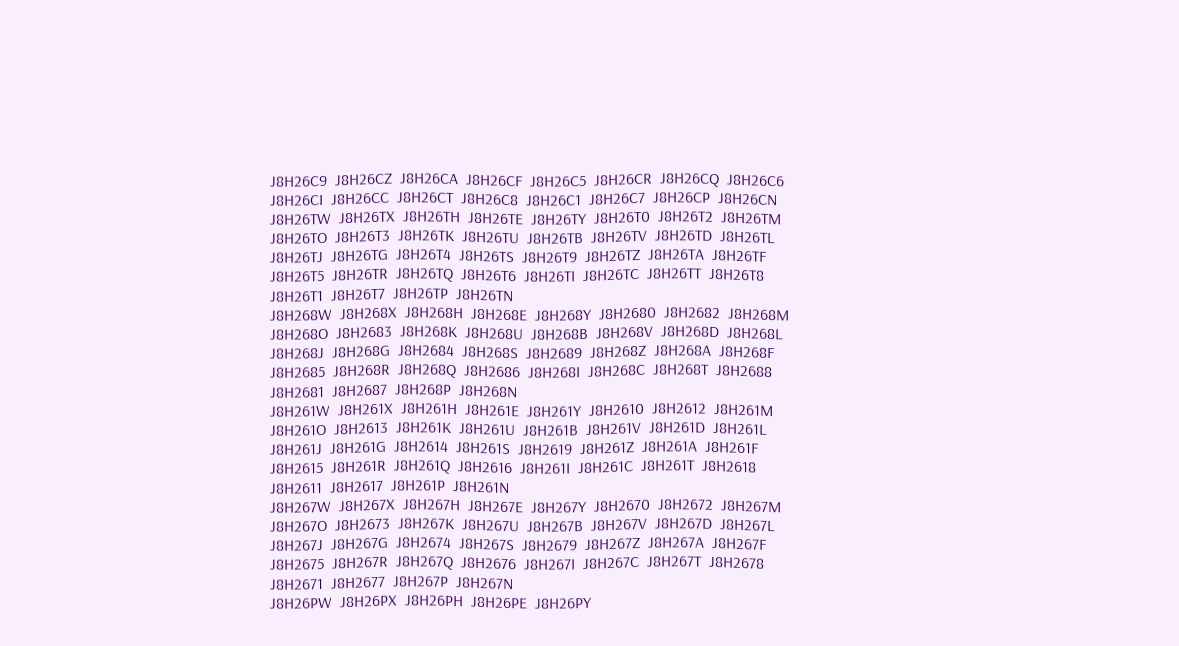J8H26C9  J8H26CZ  J8H26CA  J8H26CF  J8H26C5  J8H26CR  J8H26CQ  J8H26C6  J8H26CI  J8H26CC  J8H26CT  J8H26C8  J8H26C1  J8H26C7  J8H26CP  J8H26CN
J8H26TW  J8H26TX  J8H26TH  J8H26TE  J8H26TY  J8H26T0  J8H26T2  J8H26TM  J8H26TO  J8H26T3  J8H26TK  J8H26TU  J8H26TB  J8H26TV  J8H26TD  J8H26TL  J8H26TJ  J8H26TG  J8H26T4  J8H26TS  J8H26T9  J8H26TZ  J8H26TA  J8H26TF  J8H26T5  J8H26TR  J8H26TQ  J8H26T6  J8H26TI  J8H26TC  J8H26TT  J8H26T8  J8H26T1  J8H26T7  J8H26TP  J8H26TN
J8H268W  J8H268X  J8H268H  J8H268E  J8H268Y  J8H2680  J8H2682  J8H268M  J8H268O  J8H2683  J8H268K  J8H268U  J8H268B  J8H268V  J8H268D  J8H268L  J8H268J  J8H268G  J8H2684  J8H268S  J8H2689  J8H268Z  J8H268A  J8H268F  J8H2685  J8H268R  J8H268Q  J8H2686  J8H268I  J8H268C  J8H268T  J8H2688  J8H2681  J8H2687  J8H268P  J8H268N
J8H261W  J8H261X  J8H261H  J8H261E  J8H261Y  J8H2610  J8H2612  J8H261M  J8H261O  J8H2613  J8H261K  J8H261U  J8H261B  J8H261V  J8H261D  J8H261L  J8H261J  J8H261G  J8H2614  J8H261S  J8H2619  J8H261Z  J8H261A  J8H261F  J8H2615  J8H261R  J8H261Q  J8H2616  J8H261I  J8H261C  J8H261T  J8H2618  J8H2611  J8H2617  J8H261P  J8H261N
J8H267W  J8H267X  J8H267H  J8H267E  J8H267Y  J8H2670  J8H2672  J8H267M  J8H267O  J8H2673  J8H267K  J8H267U  J8H267B  J8H267V  J8H267D  J8H267L  J8H267J  J8H267G  J8H2674  J8H267S  J8H2679  J8H267Z  J8H267A  J8H267F  J8H2675  J8H267R  J8H267Q  J8H2676  J8H267I  J8H267C  J8H267T  J8H2678  J8H2671  J8H2677  J8H267P  J8H267N
J8H26PW  J8H26PX  J8H26PH  J8H26PE  J8H26PY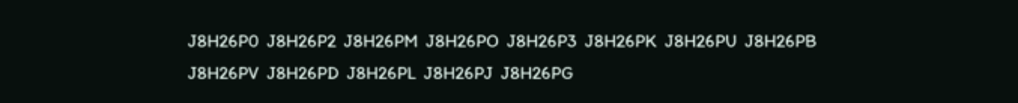J8H26P0  J8H26P2  J8H26PM  J8H26PO  J8H26P3  J8H26PK  J8H26PU  J8H26PB  J8H26PV  J8H26PD  J8H26PL  J8H26PJ  J8H26PG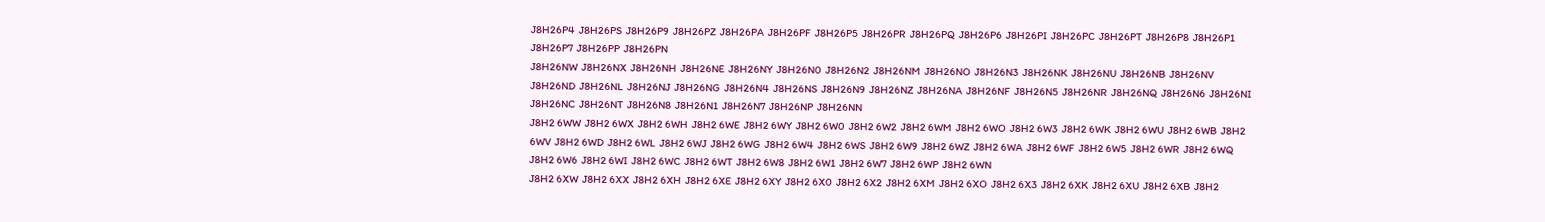J8H26P4  J8H26PS  J8H26P9  J8H26PZ  J8H26PA  J8H26PF  J8H26P5  J8H26PR  J8H26PQ  J8H26P6  J8H26PI  J8H26PC  J8H26PT  J8H26P8  J8H26P1  J8H26P7  J8H26PP  J8H26PN
J8H26NW  J8H26NX  J8H26NH  J8H26NE  J8H26NY  J8H26N0  J8H26N2  J8H26NM  J8H26NO  J8H26N3  J8H26NK  J8H26NU  J8H26NB  J8H26NV  J8H26ND  J8H26NL  J8H26NJ  J8H26NG  J8H26N4  J8H26NS  J8H26N9  J8H26NZ  J8H26NA  J8H26NF  J8H26N5  J8H26NR  J8H26NQ  J8H26N6  J8H26NI  J8H26NC  J8H26NT  J8H26N8  J8H26N1  J8H26N7  J8H26NP  J8H26NN
J8H2 6WW  J8H2 6WX  J8H2 6WH  J8H2 6WE  J8H2 6WY  J8H2 6W0  J8H2 6W2  J8H2 6WM  J8H2 6WO  J8H2 6W3  J8H2 6WK  J8H2 6WU  J8H2 6WB  J8H2 6WV  J8H2 6WD  J8H2 6WL  J8H2 6WJ  J8H2 6WG  J8H2 6W4  J8H2 6WS  J8H2 6W9  J8H2 6WZ  J8H2 6WA  J8H2 6WF  J8H2 6W5  J8H2 6WR  J8H2 6WQ  J8H2 6W6  J8H2 6WI  J8H2 6WC  J8H2 6WT  J8H2 6W8  J8H2 6W1  J8H2 6W7  J8H2 6WP  J8H2 6WN
J8H2 6XW  J8H2 6XX  J8H2 6XH  J8H2 6XE  J8H2 6XY  J8H2 6X0  J8H2 6X2  J8H2 6XM  J8H2 6XO  J8H2 6X3  J8H2 6XK  J8H2 6XU  J8H2 6XB  J8H2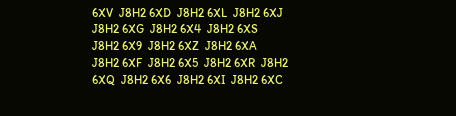6XV  J8H2 6XD  J8H2 6XL  J8H2 6XJ  J8H2 6XG  J8H2 6X4  J8H2 6XS  J8H2 6X9  J8H2 6XZ  J8H2 6XA  J8H2 6XF  J8H2 6X5  J8H2 6XR  J8H2 6XQ  J8H2 6X6  J8H2 6XI  J8H2 6XC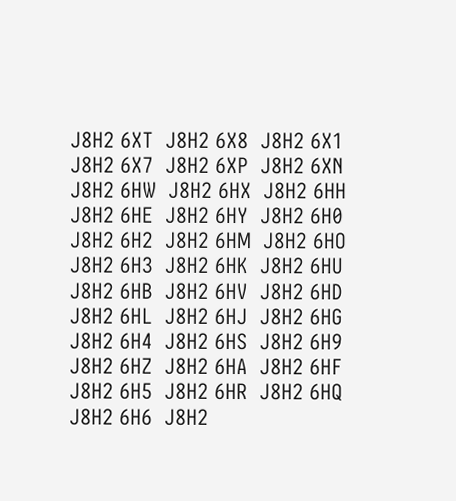J8H2 6XT  J8H2 6X8  J8H2 6X1  J8H2 6X7  J8H2 6XP  J8H2 6XN
J8H2 6HW  J8H2 6HX  J8H2 6HH  J8H2 6HE  J8H2 6HY  J8H2 6H0  J8H2 6H2  J8H2 6HM  J8H2 6HO  J8H2 6H3  J8H2 6HK  J8H2 6HU  J8H2 6HB  J8H2 6HV  J8H2 6HD  J8H2 6HL  J8H2 6HJ  J8H2 6HG  J8H2 6H4  J8H2 6HS  J8H2 6H9  J8H2 6HZ  J8H2 6HA  J8H2 6HF  J8H2 6H5  J8H2 6HR  J8H2 6HQ  J8H2 6H6  J8H2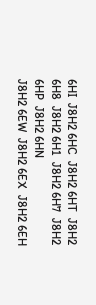6HI  J8H2 6HC  J8H2 6HT  J8H2 6H8  J8H2 6H1  J8H2 6H7  J8H2 6HP  J8H2 6HN
J8H2 6EW  J8H2 6EX  J8H2 6EH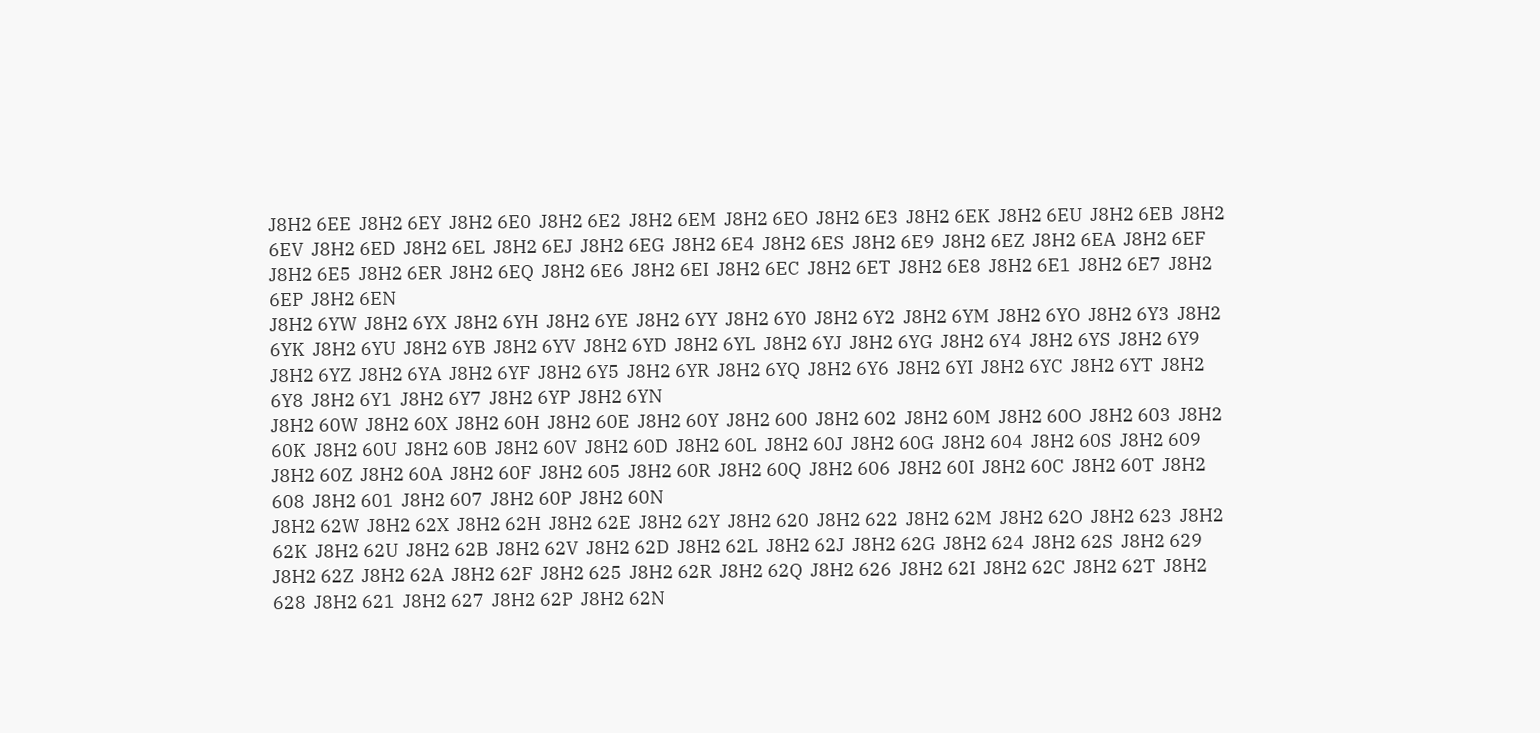J8H2 6EE  J8H2 6EY  J8H2 6E0  J8H2 6E2  J8H2 6EM  J8H2 6EO  J8H2 6E3  J8H2 6EK  J8H2 6EU  J8H2 6EB  J8H2 6EV  J8H2 6ED  J8H2 6EL  J8H2 6EJ  J8H2 6EG  J8H2 6E4  J8H2 6ES  J8H2 6E9  J8H2 6EZ  J8H2 6EA  J8H2 6EF  J8H2 6E5  J8H2 6ER  J8H2 6EQ  J8H2 6E6  J8H2 6EI  J8H2 6EC  J8H2 6ET  J8H2 6E8  J8H2 6E1  J8H2 6E7  J8H2 6EP  J8H2 6EN
J8H2 6YW  J8H2 6YX  J8H2 6YH  J8H2 6YE  J8H2 6YY  J8H2 6Y0  J8H2 6Y2  J8H2 6YM  J8H2 6YO  J8H2 6Y3  J8H2 6YK  J8H2 6YU  J8H2 6YB  J8H2 6YV  J8H2 6YD  J8H2 6YL  J8H2 6YJ  J8H2 6YG  J8H2 6Y4  J8H2 6YS  J8H2 6Y9  J8H2 6YZ  J8H2 6YA  J8H2 6YF  J8H2 6Y5  J8H2 6YR  J8H2 6YQ  J8H2 6Y6  J8H2 6YI  J8H2 6YC  J8H2 6YT  J8H2 6Y8  J8H2 6Y1  J8H2 6Y7  J8H2 6YP  J8H2 6YN
J8H2 60W  J8H2 60X  J8H2 60H  J8H2 60E  J8H2 60Y  J8H2 600  J8H2 602  J8H2 60M  J8H2 60O  J8H2 603  J8H2 60K  J8H2 60U  J8H2 60B  J8H2 60V  J8H2 60D  J8H2 60L  J8H2 60J  J8H2 60G  J8H2 604  J8H2 60S  J8H2 609  J8H2 60Z  J8H2 60A  J8H2 60F  J8H2 605  J8H2 60R  J8H2 60Q  J8H2 606  J8H2 60I  J8H2 60C  J8H2 60T  J8H2 608  J8H2 601  J8H2 607  J8H2 60P  J8H2 60N
J8H2 62W  J8H2 62X  J8H2 62H  J8H2 62E  J8H2 62Y  J8H2 620  J8H2 622  J8H2 62M  J8H2 62O  J8H2 623  J8H2 62K  J8H2 62U  J8H2 62B  J8H2 62V  J8H2 62D  J8H2 62L  J8H2 62J  J8H2 62G  J8H2 624  J8H2 62S  J8H2 629  J8H2 62Z  J8H2 62A  J8H2 62F  J8H2 625  J8H2 62R  J8H2 62Q  J8H2 626  J8H2 62I  J8H2 62C  J8H2 62T  J8H2 628  J8H2 621  J8H2 627  J8H2 62P  J8H2 62N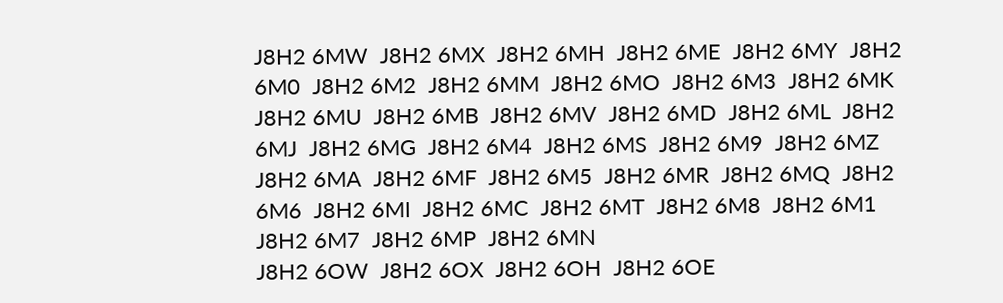J8H2 6MW  J8H2 6MX  J8H2 6MH  J8H2 6ME  J8H2 6MY  J8H2 6M0  J8H2 6M2  J8H2 6MM  J8H2 6MO  J8H2 6M3  J8H2 6MK  J8H2 6MU  J8H2 6MB  J8H2 6MV  J8H2 6MD  J8H2 6ML  J8H2 6MJ  J8H2 6MG  J8H2 6M4  J8H2 6MS  J8H2 6M9  J8H2 6MZ  J8H2 6MA  J8H2 6MF  J8H2 6M5  J8H2 6MR  J8H2 6MQ  J8H2 6M6  J8H2 6MI  J8H2 6MC  J8H2 6MT  J8H2 6M8  J8H2 6M1  J8H2 6M7  J8H2 6MP  J8H2 6MN
J8H2 6OW  J8H2 6OX  J8H2 6OH  J8H2 6OE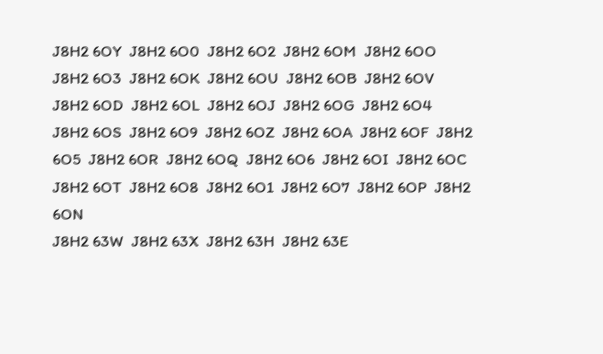J8H2 6OY  J8H2 6O0  J8H2 6O2  J8H2 6OM  J8H2 6OO  J8H2 6O3  J8H2 6OK  J8H2 6OU  J8H2 6OB  J8H2 6OV  J8H2 6OD  J8H2 6OL  J8H2 6OJ  J8H2 6OG  J8H2 6O4  J8H2 6OS  J8H2 6O9  J8H2 6OZ  J8H2 6OA  J8H2 6OF  J8H2 6O5  J8H2 6OR  J8H2 6OQ  J8H2 6O6  J8H2 6OI  J8H2 6OC  J8H2 6OT  J8H2 6O8  J8H2 6O1  J8H2 6O7  J8H2 6OP  J8H2 6ON
J8H2 63W  J8H2 63X  J8H2 63H  J8H2 63E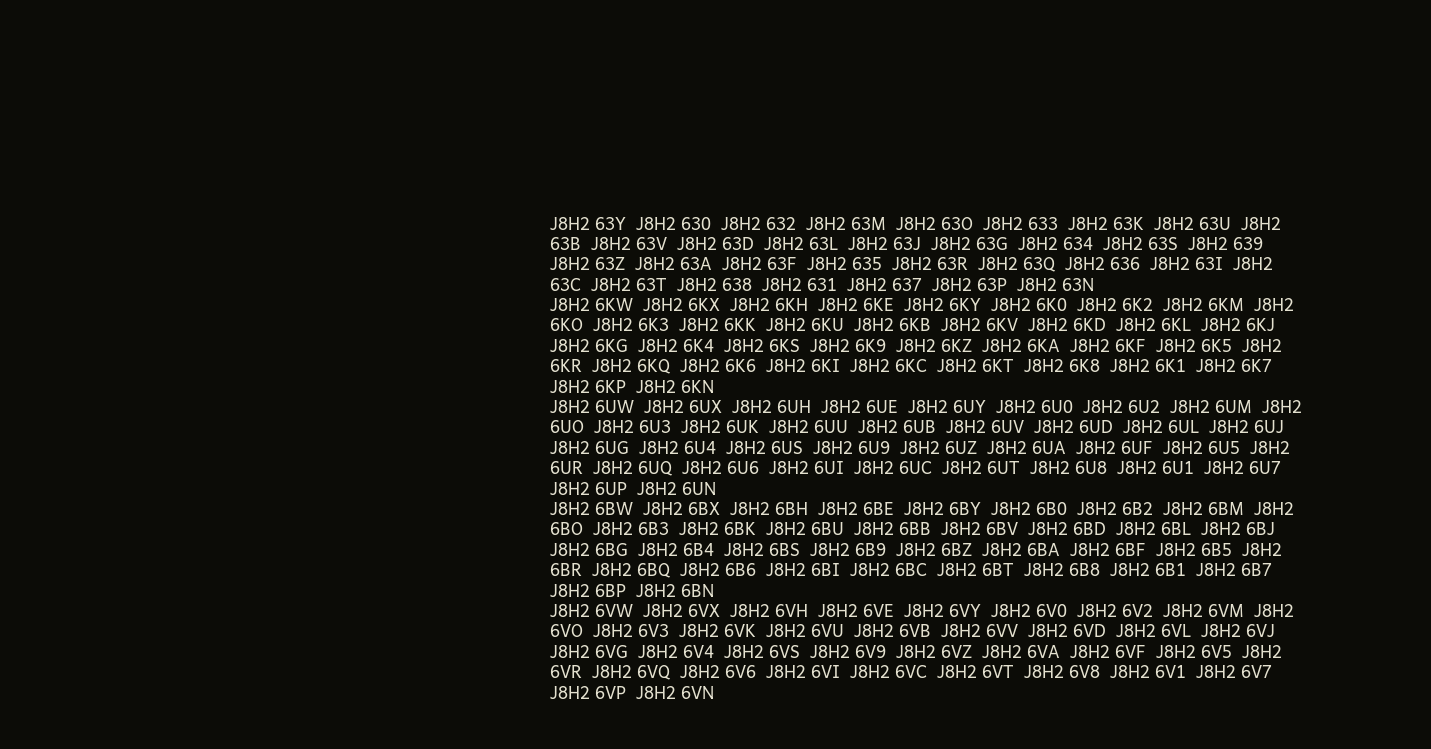J8H2 63Y  J8H2 630  J8H2 632  J8H2 63M  J8H2 63O  J8H2 633  J8H2 63K  J8H2 63U  J8H2 63B  J8H2 63V  J8H2 63D  J8H2 63L  J8H2 63J  J8H2 63G  J8H2 634  J8H2 63S  J8H2 639  J8H2 63Z  J8H2 63A  J8H2 63F  J8H2 635  J8H2 63R  J8H2 63Q  J8H2 636  J8H2 63I  J8H2 63C  J8H2 63T  J8H2 638  J8H2 631  J8H2 637  J8H2 63P  J8H2 63N
J8H2 6KW  J8H2 6KX  J8H2 6KH  J8H2 6KE  J8H2 6KY  J8H2 6K0  J8H2 6K2  J8H2 6KM  J8H2 6KO  J8H2 6K3  J8H2 6KK  J8H2 6KU  J8H2 6KB  J8H2 6KV  J8H2 6KD  J8H2 6KL  J8H2 6KJ  J8H2 6KG  J8H2 6K4  J8H2 6KS  J8H2 6K9  J8H2 6KZ  J8H2 6KA  J8H2 6KF  J8H2 6K5  J8H2 6KR  J8H2 6KQ  J8H2 6K6  J8H2 6KI  J8H2 6KC  J8H2 6KT  J8H2 6K8  J8H2 6K1  J8H2 6K7  J8H2 6KP  J8H2 6KN
J8H2 6UW  J8H2 6UX  J8H2 6UH  J8H2 6UE  J8H2 6UY  J8H2 6U0  J8H2 6U2  J8H2 6UM  J8H2 6UO  J8H2 6U3  J8H2 6UK  J8H2 6UU  J8H2 6UB  J8H2 6UV  J8H2 6UD  J8H2 6UL  J8H2 6UJ  J8H2 6UG  J8H2 6U4  J8H2 6US  J8H2 6U9  J8H2 6UZ  J8H2 6UA  J8H2 6UF  J8H2 6U5  J8H2 6UR  J8H2 6UQ  J8H2 6U6  J8H2 6UI  J8H2 6UC  J8H2 6UT  J8H2 6U8  J8H2 6U1  J8H2 6U7  J8H2 6UP  J8H2 6UN
J8H2 6BW  J8H2 6BX  J8H2 6BH  J8H2 6BE  J8H2 6BY  J8H2 6B0  J8H2 6B2  J8H2 6BM  J8H2 6BO  J8H2 6B3  J8H2 6BK  J8H2 6BU  J8H2 6BB  J8H2 6BV  J8H2 6BD  J8H2 6BL  J8H2 6BJ  J8H2 6BG  J8H2 6B4  J8H2 6BS  J8H2 6B9  J8H2 6BZ  J8H2 6BA  J8H2 6BF  J8H2 6B5  J8H2 6BR  J8H2 6BQ  J8H2 6B6  J8H2 6BI  J8H2 6BC  J8H2 6BT  J8H2 6B8  J8H2 6B1  J8H2 6B7  J8H2 6BP  J8H2 6BN
J8H2 6VW  J8H2 6VX  J8H2 6VH  J8H2 6VE  J8H2 6VY  J8H2 6V0  J8H2 6V2  J8H2 6VM  J8H2 6VO  J8H2 6V3  J8H2 6VK  J8H2 6VU  J8H2 6VB  J8H2 6VV  J8H2 6VD  J8H2 6VL  J8H2 6VJ  J8H2 6VG  J8H2 6V4  J8H2 6VS  J8H2 6V9  J8H2 6VZ  J8H2 6VA  J8H2 6VF  J8H2 6V5  J8H2 6VR  J8H2 6VQ  J8H2 6V6  J8H2 6VI  J8H2 6VC  J8H2 6VT  J8H2 6V8  J8H2 6V1  J8H2 6V7  J8H2 6VP  J8H2 6VN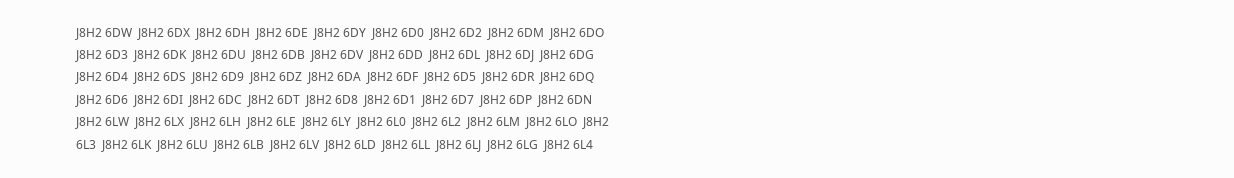J8H2 6DW  J8H2 6DX  J8H2 6DH  J8H2 6DE  J8H2 6DY  J8H2 6D0  J8H2 6D2  J8H2 6DM  J8H2 6DO  J8H2 6D3  J8H2 6DK  J8H2 6DU  J8H2 6DB  J8H2 6DV  J8H2 6DD  J8H2 6DL  J8H2 6DJ  J8H2 6DG  J8H2 6D4  J8H2 6DS  J8H2 6D9  J8H2 6DZ  J8H2 6DA  J8H2 6DF  J8H2 6D5  J8H2 6DR  J8H2 6DQ  J8H2 6D6  J8H2 6DI  J8H2 6DC  J8H2 6DT  J8H2 6D8  J8H2 6D1  J8H2 6D7  J8H2 6DP  J8H2 6DN
J8H2 6LW  J8H2 6LX  J8H2 6LH  J8H2 6LE  J8H2 6LY  J8H2 6L0  J8H2 6L2  J8H2 6LM  J8H2 6LO  J8H2 6L3  J8H2 6LK  J8H2 6LU  J8H2 6LB  J8H2 6LV  J8H2 6LD  J8H2 6LL  J8H2 6LJ  J8H2 6LG  J8H2 6L4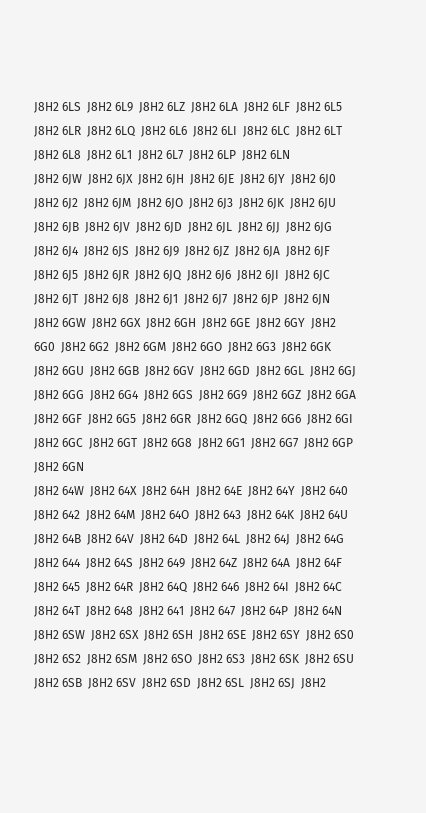J8H2 6LS  J8H2 6L9  J8H2 6LZ  J8H2 6LA  J8H2 6LF  J8H2 6L5  J8H2 6LR  J8H2 6LQ  J8H2 6L6  J8H2 6LI  J8H2 6LC  J8H2 6LT  J8H2 6L8  J8H2 6L1  J8H2 6L7  J8H2 6LP  J8H2 6LN
J8H2 6JW  J8H2 6JX  J8H2 6JH  J8H2 6JE  J8H2 6JY  J8H2 6J0  J8H2 6J2  J8H2 6JM  J8H2 6JO  J8H2 6J3  J8H2 6JK  J8H2 6JU  J8H2 6JB  J8H2 6JV  J8H2 6JD  J8H2 6JL  J8H2 6JJ  J8H2 6JG  J8H2 6J4  J8H2 6JS  J8H2 6J9  J8H2 6JZ  J8H2 6JA  J8H2 6JF  J8H2 6J5  J8H2 6JR  J8H2 6JQ  J8H2 6J6  J8H2 6JI  J8H2 6JC  J8H2 6JT  J8H2 6J8  J8H2 6J1  J8H2 6J7  J8H2 6JP  J8H2 6JN
J8H2 6GW  J8H2 6GX  J8H2 6GH  J8H2 6GE  J8H2 6GY  J8H2 6G0  J8H2 6G2  J8H2 6GM  J8H2 6GO  J8H2 6G3  J8H2 6GK  J8H2 6GU  J8H2 6GB  J8H2 6GV  J8H2 6GD  J8H2 6GL  J8H2 6GJ  J8H2 6GG  J8H2 6G4  J8H2 6GS  J8H2 6G9  J8H2 6GZ  J8H2 6GA  J8H2 6GF  J8H2 6G5  J8H2 6GR  J8H2 6GQ  J8H2 6G6  J8H2 6GI  J8H2 6GC  J8H2 6GT  J8H2 6G8  J8H2 6G1  J8H2 6G7  J8H2 6GP  J8H2 6GN
J8H2 64W  J8H2 64X  J8H2 64H  J8H2 64E  J8H2 64Y  J8H2 640  J8H2 642  J8H2 64M  J8H2 64O  J8H2 643  J8H2 64K  J8H2 64U  J8H2 64B  J8H2 64V  J8H2 64D  J8H2 64L  J8H2 64J  J8H2 64G  J8H2 644  J8H2 64S  J8H2 649  J8H2 64Z  J8H2 64A  J8H2 64F  J8H2 645  J8H2 64R  J8H2 64Q  J8H2 646  J8H2 64I  J8H2 64C  J8H2 64T  J8H2 648  J8H2 641  J8H2 647  J8H2 64P  J8H2 64N
J8H2 6SW  J8H2 6SX  J8H2 6SH  J8H2 6SE  J8H2 6SY  J8H2 6S0  J8H2 6S2  J8H2 6SM  J8H2 6SO  J8H2 6S3  J8H2 6SK  J8H2 6SU  J8H2 6SB  J8H2 6SV  J8H2 6SD  J8H2 6SL  J8H2 6SJ  J8H2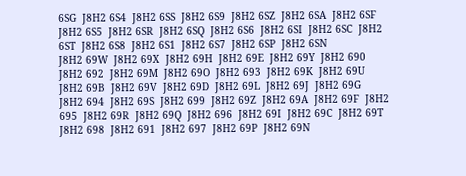6SG  J8H2 6S4  J8H2 6SS  J8H2 6S9  J8H2 6SZ  J8H2 6SA  J8H2 6SF  J8H2 6S5  J8H2 6SR  J8H2 6SQ  J8H2 6S6  J8H2 6SI  J8H2 6SC  J8H2 6ST  J8H2 6S8  J8H2 6S1  J8H2 6S7  J8H2 6SP  J8H2 6SN
J8H2 69W  J8H2 69X  J8H2 69H  J8H2 69E  J8H2 69Y  J8H2 690  J8H2 692  J8H2 69M  J8H2 69O  J8H2 693  J8H2 69K  J8H2 69U  J8H2 69B  J8H2 69V  J8H2 69D  J8H2 69L  J8H2 69J  J8H2 69G  J8H2 694  J8H2 69S  J8H2 699  J8H2 69Z  J8H2 69A  J8H2 69F  J8H2 695  J8H2 69R  J8H2 69Q  J8H2 696  J8H2 69I  J8H2 69C  J8H2 69T  J8H2 698  J8H2 691  J8H2 697  J8H2 69P  J8H2 69N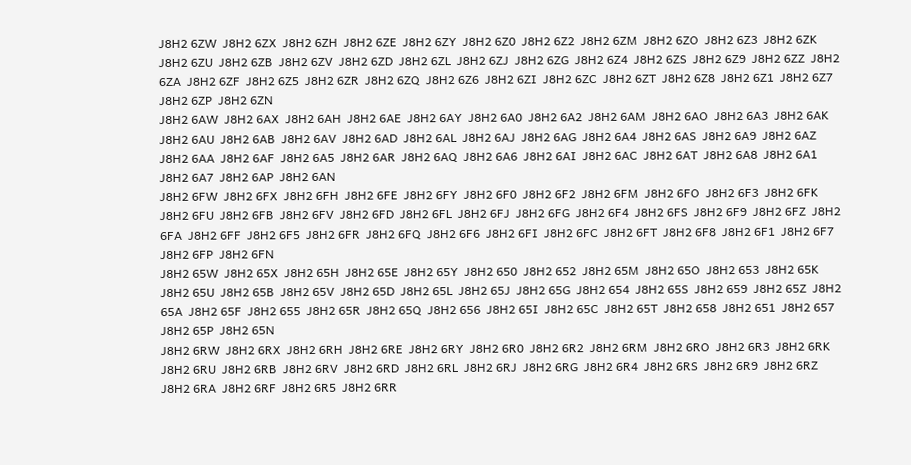J8H2 6ZW  J8H2 6ZX  J8H2 6ZH  J8H2 6ZE  J8H2 6ZY  J8H2 6Z0  J8H2 6Z2  J8H2 6ZM  J8H2 6ZO  J8H2 6Z3  J8H2 6ZK  J8H2 6ZU  J8H2 6ZB  J8H2 6ZV  J8H2 6ZD  J8H2 6ZL  J8H2 6ZJ  J8H2 6ZG  J8H2 6Z4  J8H2 6ZS  J8H2 6Z9  J8H2 6ZZ  J8H2 6ZA  J8H2 6ZF  J8H2 6Z5  J8H2 6ZR  J8H2 6ZQ  J8H2 6Z6  J8H2 6ZI  J8H2 6ZC  J8H2 6ZT  J8H2 6Z8  J8H2 6Z1  J8H2 6Z7  J8H2 6ZP  J8H2 6ZN
J8H2 6AW  J8H2 6AX  J8H2 6AH  J8H2 6AE  J8H2 6AY  J8H2 6A0  J8H2 6A2  J8H2 6AM  J8H2 6AO  J8H2 6A3  J8H2 6AK  J8H2 6AU  J8H2 6AB  J8H2 6AV  J8H2 6AD  J8H2 6AL  J8H2 6AJ  J8H2 6AG  J8H2 6A4  J8H2 6AS  J8H2 6A9  J8H2 6AZ  J8H2 6AA  J8H2 6AF  J8H2 6A5  J8H2 6AR  J8H2 6AQ  J8H2 6A6  J8H2 6AI  J8H2 6AC  J8H2 6AT  J8H2 6A8  J8H2 6A1  J8H2 6A7  J8H2 6AP  J8H2 6AN
J8H2 6FW  J8H2 6FX  J8H2 6FH  J8H2 6FE  J8H2 6FY  J8H2 6F0  J8H2 6F2  J8H2 6FM  J8H2 6FO  J8H2 6F3  J8H2 6FK  J8H2 6FU  J8H2 6FB  J8H2 6FV  J8H2 6FD  J8H2 6FL  J8H2 6FJ  J8H2 6FG  J8H2 6F4  J8H2 6FS  J8H2 6F9  J8H2 6FZ  J8H2 6FA  J8H2 6FF  J8H2 6F5  J8H2 6FR  J8H2 6FQ  J8H2 6F6  J8H2 6FI  J8H2 6FC  J8H2 6FT  J8H2 6F8  J8H2 6F1  J8H2 6F7  J8H2 6FP  J8H2 6FN
J8H2 65W  J8H2 65X  J8H2 65H  J8H2 65E  J8H2 65Y  J8H2 650  J8H2 652  J8H2 65M  J8H2 65O  J8H2 653  J8H2 65K  J8H2 65U  J8H2 65B  J8H2 65V  J8H2 65D  J8H2 65L  J8H2 65J  J8H2 65G  J8H2 654  J8H2 65S  J8H2 659  J8H2 65Z  J8H2 65A  J8H2 65F  J8H2 655  J8H2 65R  J8H2 65Q  J8H2 656  J8H2 65I  J8H2 65C  J8H2 65T  J8H2 658  J8H2 651  J8H2 657  J8H2 65P  J8H2 65N
J8H2 6RW  J8H2 6RX  J8H2 6RH  J8H2 6RE  J8H2 6RY  J8H2 6R0  J8H2 6R2  J8H2 6RM  J8H2 6RO  J8H2 6R3  J8H2 6RK  J8H2 6RU  J8H2 6RB  J8H2 6RV  J8H2 6RD  J8H2 6RL  J8H2 6RJ  J8H2 6RG  J8H2 6R4  J8H2 6RS  J8H2 6R9  J8H2 6RZ  J8H2 6RA  J8H2 6RF  J8H2 6R5  J8H2 6RR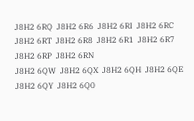J8H2 6RQ  J8H2 6R6  J8H2 6RI  J8H2 6RC  J8H2 6RT  J8H2 6R8  J8H2 6R1  J8H2 6R7  J8H2 6RP  J8H2 6RN
J8H2 6QW  J8H2 6QX  J8H2 6QH  J8H2 6QE  J8H2 6QY  J8H2 6Q0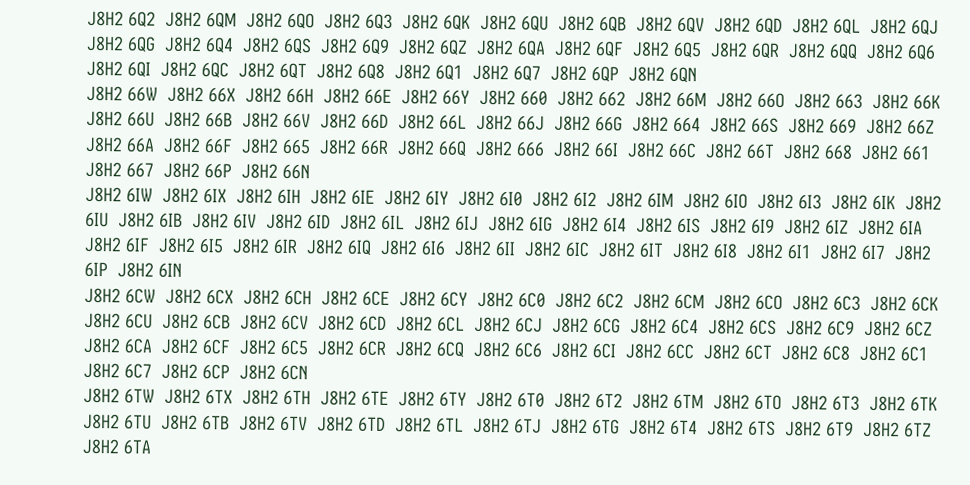J8H2 6Q2  J8H2 6QM  J8H2 6QO  J8H2 6Q3  J8H2 6QK  J8H2 6QU  J8H2 6QB  J8H2 6QV  J8H2 6QD  J8H2 6QL  J8H2 6QJ  J8H2 6QG  J8H2 6Q4  J8H2 6QS  J8H2 6Q9  J8H2 6QZ  J8H2 6QA  J8H2 6QF  J8H2 6Q5  J8H2 6QR  J8H2 6QQ  J8H2 6Q6  J8H2 6QI  J8H2 6QC  J8H2 6QT  J8H2 6Q8  J8H2 6Q1  J8H2 6Q7  J8H2 6QP  J8H2 6QN
J8H2 66W  J8H2 66X  J8H2 66H  J8H2 66E  J8H2 66Y  J8H2 660  J8H2 662  J8H2 66M  J8H2 66O  J8H2 663  J8H2 66K  J8H2 66U  J8H2 66B  J8H2 66V  J8H2 66D  J8H2 66L  J8H2 66J  J8H2 66G  J8H2 664  J8H2 66S  J8H2 669  J8H2 66Z  J8H2 66A  J8H2 66F  J8H2 665  J8H2 66R  J8H2 66Q  J8H2 666  J8H2 66I  J8H2 66C  J8H2 66T  J8H2 668  J8H2 661  J8H2 667  J8H2 66P  J8H2 66N
J8H2 6IW  J8H2 6IX  J8H2 6IH  J8H2 6IE  J8H2 6IY  J8H2 6I0  J8H2 6I2  J8H2 6IM  J8H2 6IO  J8H2 6I3  J8H2 6IK  J8H2 6IU  J8H2 6IB  J8H2 6IV  J8H2 6ID  J8H2 6IL  J8H2 6IJ  J8H2 6IG  J8H2 6I4  J8H2 6IS  J8H2 6I9  J8H2 6IZ  J8H2 6IA  J8H2 6IF  J8H2 6I5  J8H2 6IR  J8H2 6IQ  J8H2 6I6  J8H2 6II  J8H2 6IC  J8H2 6IT  J8H2 6I8  J8H2 6I1  J8H2 6I7  J8H2 6IP  J8H2 6IN
J8H2 6CW  J8H2 6CX  J8H2 6CH  J8H2 6CE  J8H2 6CY  J8H2 6C0  J8H2 6C2  J8H2 6CM  J8H2 6CO  J8H2 6C3  J8H2 6CK  J8H2 6CU  J8H2 6CB  J8H2 6CV  J8H2 6CD  J8H2 6CL  J8H2 6CJ  J8H2 6CG  J8H2 6C4  J8H2 6CS  J8H2 6C9  J8H2 6CZ  J8H2 6CA  J8H2 6CF  J8H2 6C5  J8H2 6CR  J8H2 6CQ  J8H2 6C6  J8H2 6CI  J8H2 6CC  J8H2 6CT  J8H2 6C8  J8H2 6C1  J8H2 6C7  J8H2 6CP  J8H2 6CN
J8H2 6TW  J8H2 6TX  J8H2 6TH  J8H2 6TE  J8H2 6TY  J8H2 6T0  J8H2 6T2  J8H2 6TM  J8H2 6TO  J8H2 6T3  J8H2 6TK  J8H2 6TU  J8H2 6TB  J8H2 6TV  J8H2 6TD  J8H2 6TL  J8H2 6TJ  J8H2 6TG  J8H2 6T4  J8H2 6TS  J8H2 6T9  J8H2 6TZ  J8H2 6TA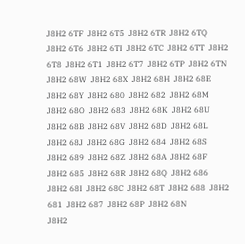J8H2 6TF  J8H2 6T5  J8H2 6TR  J8H2 6TQ  J8H2 6T6  J8H2 6TI  J8H2 6TC  J8H2 6TT  J8H2 6T8  J8H2 6T1  J8H2 6T7  J8H2 6TP  J8H2 6TN
J8H2 68W  J8H2 68X  J8H2 68H  J8H2 68E  J8H2 68Y  J8H2 680  J8H2 682  J8H2 68M  J8H2 68O  J8H2 683  J8H2 68K  J8H2 68U  J8H2 68B  J8H2 68V  J8H2 68D  J8H2 68L  J8H2 68J  J8H2 68G  J8H2 684  J8H2 68S  J8H2 689  J8H2 68Z  J8H2 68A  J8H2 68F  J8H2 685  J8H2 68R  J8H2 68Q  J8H2 686  J8H2 68I  J8H2 68C  J8H2 68T  J8H2 688  J8H2 681  J8H2 687  J8H2 68P  J8H2 68N
J8H2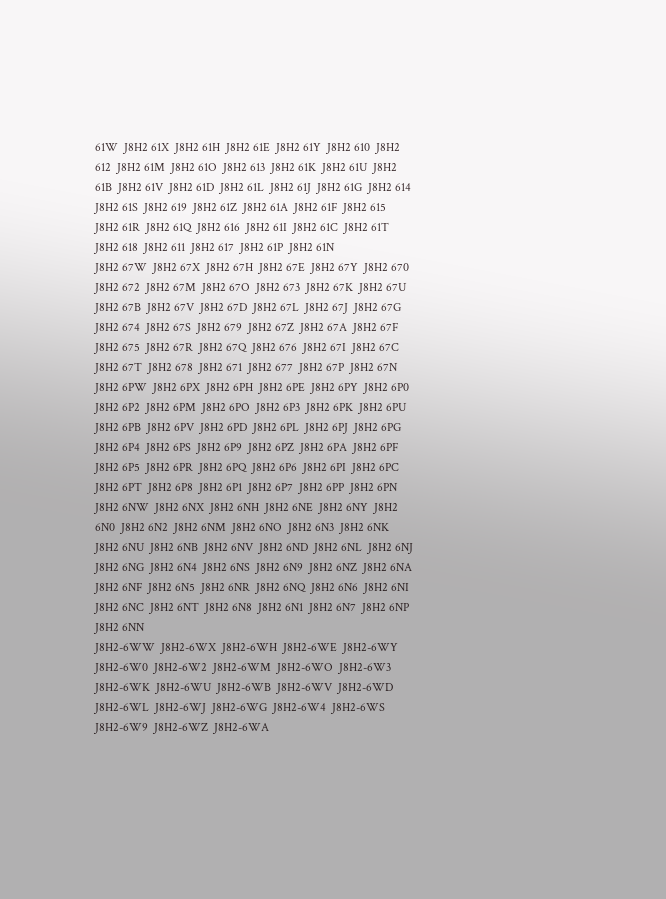61W  J8H2 61X  J8H2 61H  J8H2 61E  J8H2 61Y  J8H2 610  J8H2 612  J8H2 61M  J8H2 61O  J8H2 613  J8H2 61K  J8H2 61U  J8H2 61B  J8H2 61V  J8H2 61D  J8H2 61L  J8H2 61J  J8H2 61G  J8H2 614  J8H2 61S  J8H2 619  J8H2 61Z  J8H2 61A  J8H2 61F  J8H2 615  J8H2 61R  J8H2 61Q  J8H2 616  J8H2 61I  J8H2 61C  J8H2 61T  J8H2 618  J8H2 611  J8H2 617  J8H2 61P  J8H2 61N
J8H2 67W  J8H2 67X  J8H2 67H  J8H2 67E  J8H2 67Y  J8H2 670  J8H2 672  J8H2 67M  J8H2 67O  J8H2 673  J8H2 67K  J8H2 67U  J8H2 67B  J8H2 67V  J8H2 67D  J8H2 67L  J8H2 67J  J8H2 67G  J8H2 674  J8H2 67S  J8H2 679  J8H2 67Z  J8H2 67A  J8H2 67F  J8H2 675  J8H2 67R  J8H2 67Q  J8H2 676  J8H2 67I  J8H2 67C  J8H2 67T  J8H2 678  J8H2 671  J8H2 677  J8H2 67P  J8H2 67N
J8H2 6PW  J8H2 6PX  J8H2 6PH  J8H2 6PE  J8H2 6PY  J8H2 6P0  J8H2 6P2  J8H2 6PM  J8H2 6PO  J8H2 6P3  J8H2 6PK  J8H2 6PU  J8H2 6PB  J8H2 6PV  J8H2 6PD  J8H2 6PL  J8H2 6PJ  J8H2 6PG  J8H2 6P4  J8H2 6PS  J8H2 6P9  J8H2 6PZ  J8H2 6PA  J8H2 6PF  J8H2 6P5  J8H2 6PR  J8H2 6PQ  J8H2 6P6  J8H2 6PI  J8H2 6PC  J8H2 6PT  J8H2 6P8  J8H2 6P1  J8H2 6P7  J8H2 6PP  J8H2 6PN
J8H2 6NW  J8H2 6NX  J8H2 6NH  J8H2 6NE  J8H2 6NY  J8H2 6N0  J8H2 6N2  J8H2 6NM  J8H2 6NO  J8H2 6N3  J8H2 6NK  J8H2 6NU  J8H2 6NB  J8H2 6NV  J8H2 6ND  J8H2 6NL  J8H2 6NJ  J8H2 6NG  J8H2 6N4  J8H2 6NS  J8H2 6N9  J8H2 6NZ  J8H2 6NA  J8H2 6NF  J8H2 6N5  J8H2 6NR  J8H2 6NQ  J8H2 6N6  J8H2 6NI  J8H2 6NC  J8H2 6NT  J8H2 6N8  J8H2 6N1  J8H2 6N7  J8H2 6NP  J8H2 6NN
J8H2-6WW  J8H2-6WX  J8H2-6WH  J8H2-6WE  J8H2-6WY  J8H2-6W0  J8H2-6W2  J8H2-6WM  J8H2-6WO  J8H2-6W3  J8H2-6WK  J8H2-6WU  J8H2-6WB  J8H2-6WV  J8H2-6WD  J8H2-6WL  J8H2-6WJ  J8H2-6WG  J8H2-6W4  J8H2-6WS  J8H2-6W9  J8H2-6WZ  J8H2-6WA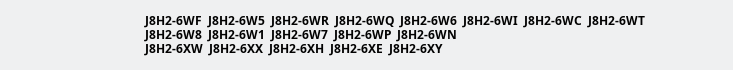J8H2-6WF  J8H2-6W5  J8H2-6WR  J8H2-6WQ  J8H2-6W6  J8H2-6WI  J8H2-6WC  J8H2-6WT  J8H2-6W8  J8H2-6W1  J8H2-6W7  J8H2-6WP  J8H2-6WN
J8H2-6XW  J8H2-6XX  J8H2-6XH  J8H2-6XE  J8H2-6XY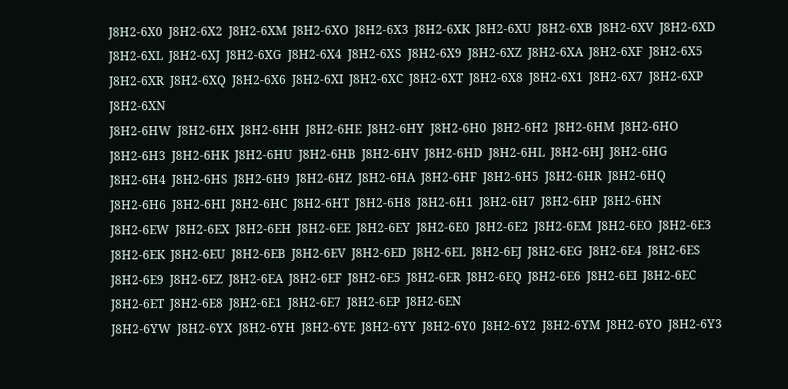J8H2-6X0  J8H2-6X2  J8H2-6XM  J8H2-6XO  J8H2-6X3  J8H2-6XK  J8H2-6XU  J8H2-6XB  J8H2-6XV  J8H2-6XD  J8H2-6XL  J8H2-6XJ  J8H2-6XG  J8H2-6X4  J8H2-6XS  J8H2-6X9  J8H2-6XZ  J8H2-6XA  J8H2-6XF  J8H2-6X5  J8H2-6XR  J8H2-6XQ  J8H2-6X6  J8H2-6XI  J8H2-6XC  J8H2-6XT  J8H2-6X8  J8H2-6X1  J8H2-6X7  J8H2-6XP  J8H2-6XN
J8H2-6HW  J8H2-6HX  J8H2-6HH  J8H2-6HE  J8H2-6HY  J8H2-6H0  J8H2-6H2  J8H2-6HM  J8H2-6HO  J8H2-6H3  J8H2-6HK  J8H2-6HU  J8H2-6HB  J8H2-6HV  J8H2-6HD  J8H2-6HL  J8H2-6HJ  J8H2-6HG  J8H2-6H4  J8H2-6HS  J8H2-6H9  J8H2-6HZ  J8H2-6HA  J8H2-6HF  J8H2-6H5  J8H2-6HR  J8H2-6HQ  J8H2-6H6  J8H2-6HI  J8H2-6HC  J8H2-6HT  J8H2-6H8  J8H2-6H1  J8H2-6H7  J8H2-6HP  J8H2-6HN
J8H2-6EW  J8H2-6EX  J8H2-6EH  J8H2-6EE  J8H2-6EY  J8H2-6E0  J8H2-6E2  J8H2-6EM  J8H2-6EO  J8H2-6E3  J8H2-6EK  J8H2-6EU  J8H2-6EB  J8H2-6EV  J8H2-6ED  J8H2-6EL  J8H2-6EJ  J8H2-6EG  J8H2-6E4  J8H2-6ES  J8H2-6E9  J8H2-6EZ  J8H2-6EA  J8H2-6EF  J8H2-6E5  J8H2-6ER  J8H2-6EQ  J8H2-6E6  J8H2-6EI  J8H2-6EC  J8H2-6ET  J8H2-6E8  J8H2-6E1  J8H2-6E7  J8H2-6EP  J8H2-6EN
J8H2-6YW  J8H2-6YX  J8H2-6YH  J8H2-6YE  J8H2-6YY  J8H2-6Y0  J8H2-6Y2  J8H2-6YM  J8H2-6YO  J8H2-6Y3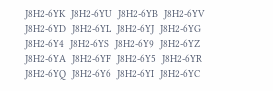J8H2-6YK  J8H2-6YU  J8H2-6YB  J8H2-6YV  J8H2-6YD  J8H2-6YL  J8H2-6YJ  J8H2-6YG  J8H2-6Y4  J8H2-6YS  J8H2-6Y9  J8H2-6YZ  J8H2-6YA  J8H2-6YF  J8H2-6Y5  J8H2-6YR  J8H2-6YQ  J8H2-6Y6  J8H2-6YI  J8H2-6YC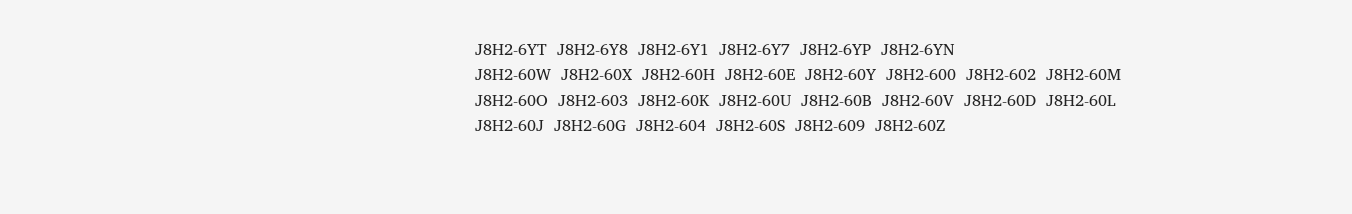J8H2-6YT  J8H2-6Y8  J8H2-6Y1  J8H2-6Y7  J8H2-6YP  J8H2-6YN
J8H2-60W  J8H2-60X  J8H2-60H  J8H2-60E  J8H2-60Y  J8H2-600  J8H2-602  J8H2-60M  J8H2-60O  J8H2-603  J8H2-60K  J8H2-60U  J8H2-60B  J8H2-60V  J8H2-60D  J8H2-60L  J8H2-60J  J8H2-60G  J8H2-604  J8H2-60S  J8H2-609  J8H2-60Z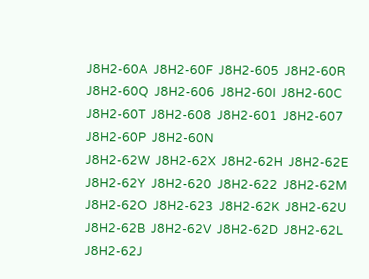J8H2-60A  J8H2-60F  J8H2-605  J8H2-60R  J8H2-60Q  J8H2-606  J8H2-60I  J8H2-60C  J8H2-60T  J8H2-608  J8H2-601  J8H2-607  J8H2-60P  J8H2-60N
J8H2-62W  J8H2-62X  J8H2-62H  J8H2-62E  J8H2-62Y  J8H2-620  J8H2-622  J8H2-62M  J8H2-62O  J8H2-623  J8H2-62K  J8H2-62U  J8H2-62B  J8H2-62V  J8H2-62D  J8H2-62L  J8H2-62J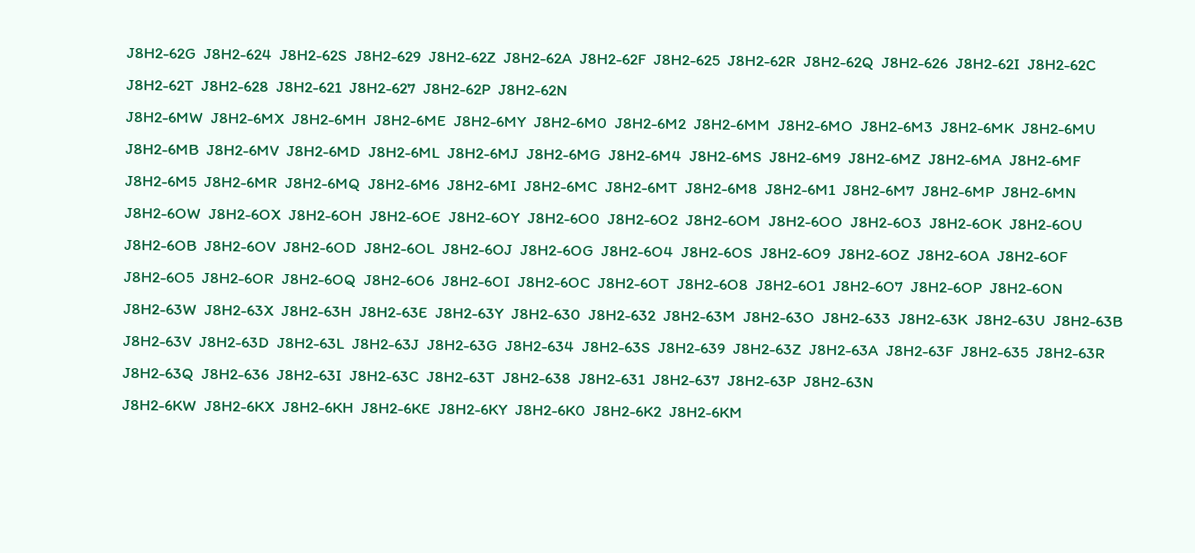J8H2-62G  J8H2-624  J8H2-62S  J8H2-629  J8H2-62Z  J8H2-62A  J8H2-62F  J8H2-625  J8H2-62R  J8H2-62Q  J8H2-626  J8H2-62I  J8H2-62C  J8H2-62T  J8H2-628  J8H2-621  J8H2-627  J8H2-62P  J8H2-62N
J8H2-6MW  J8H2-6MX  J8H2-6MH  J8H2-6ME  J8H2-6MY  J8H2-6M0  J8H2-6M2  J8H2-6MM  J8H2-6MO  J8H2-6M3  J8H2-6MK  J8H2-6MU  J8H2-6MB  J8H2-6MV  J8H2-6MD  J8H2-6ML  J8H2-6MJ  J8H2-6MG  J8H2-6M4  J8H2-6MS  J8H2-6M9  J8H2-6MZ  J8H2-6MA  J8H2-6MF  J8H2-6M5  J8H2-6MR  J8H2-6MQ  J8H2-6M6  J8H2-6MI  J8H2-6MC  J8H2-6MT  J8H2-6M8  J8H2-6M1  J8H2-6M7  J8H2-6MP  J8H2-6MN
J8H2-6OW  J8H2-6OX  J8H2-6OH  J8H2-6OE  J8H2-6OY  J8H2-6O0  J8H2-6O2  J8H2-6OM  J8H2-6OO  J8H2-6O3  J8H2-6OK  J8H2-6OU  J8H2-6OB  J8H2-6OV  J8H2-6OD  J8H2-6OL  J8H2-6OJ  J8H2-6OG  J8H2-6O4  J8H2-6OS  J8H2-6O9  J8H2-6OZ  J8H2-6OA  J8H2-6OF  J8H2-6O5  J8H2-6OR  J8H2-6OQ  J8H2-6O6  J8H2-6OI  J8H2-6OC  J8H2-6OT  J8H2-6O8  J8H2-6O1  J8H2-6O7  J8H2-6OP  J8H2-6ON
J8H2-63W  J8H2-63X  J8H2-63H  J8H2-63E  J8H2-63Y  J8H2-630  J8H2-632  J8H2-63M  J8H2-63O  J8H2-633  J8H2-63K  J8H2-63U  J8H2-63B  J8H2-63V  J8H2-63D  J8H2-63L  J8H2-63J  J8H2-63G  J8H2-634  J8H2-63S  J8H2-639  J8H2-63Z  J8H2-63A  J8H2-63F  J8H2-635  J8H2-63R  J8H2-63Q  J8H2-636  J8H2-63I  J8H2-63C  J8H2-63T  J8H2-638  J8H2-631  J8H2-637  J8H2-63P  J8H2-63N
J8H2-6KW  J8H2-6KX  J8H2-6KH  J8H2-6KE  J8H2-6KY  J8H2-6K0  J8H2-6K2  J8H2-6KM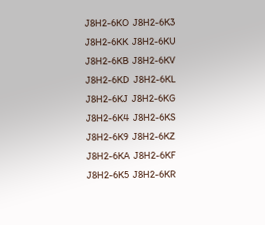J8H2-6KO  J8H2-6K3  J8H2-6KK  J8H2-6KU  J8H2-6KB  J8H2-6KV  J8H2-6KD  J8H2-6KL  J8H2-6KJ  J8H2-6KG  J8H2-6K4  J8H2-6KS  J8H2-6K9  J8H2-6KZ  J8H2-6KA  J8H2-6KF  J8H2-6K5  J8H2-6KR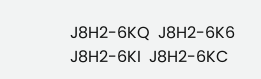J8H2-6KQ  J8H2-6K6  J8H2-6KI  J8H2-6KC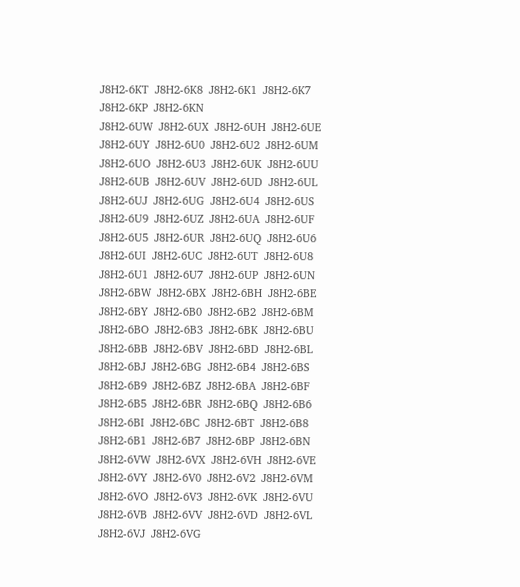J8H2-6KT  J8H2-6K8  J8H2-6K1  J8H2-6K7  J8H2-6KP  J8H2-6KN
J8H2-6UW  J8H2-6UX  J8H2-6UH  J8H2-6UE  J8H2-6UY  J8H2-6U0  J8H2-6U2  J8H2-6UM  J8H2-6UO  J8H2-6U3  J8H2-6UK  J8H2-6UU  J8H2-6UB  J8H2-6UV  J8H2-6UD  J8H2-6UL  J8H2-6UJ  J8H2-6UG  J8H2-6U4  J8H2-6US  J8H2-6U9  J8H2-6UZ  J8H2-6UA  J8H2-6UF  J8H2-6U5  J8H2-6UR  J8H2-6UQ  J8H2-6U6  J8H2-6UI  J8H2-6UC  J8H2-6UT  J8H2-6U8  J8H2-6U1  J8H2-6U7  J8H2-6UP  J8H2-6UN
J8H2-6BW  J8H2-6BX  J8H2-6BH  J8H2-6BE  J8H2-6BY  J8H2-6B0  J8H2-6B2  J8H2-6BM  J8H2-6BO  J8H2-6B3  J8H2-6BK  J8H2-6BU  J8H2-6BB  J8H2-6BV  J8H2-6BD  J8H2-6BL  J8H2-6BJ  J8H2-6BG  J8H2-6B4  J8H2-6BS  J8H2-6B9  J8H2-6BZ  J8H2-6BA  J8H2-6BF  J8H2-6B5  J8H2-6BR  J8H2-6BQ  J8H2-6B6  J8H2-6BI  J8H2-6BC  J8H2-6BT  J8H2-6B8  J8H2-6B1  J8H2-6B7  J8H2-6BP  J8H2-6BN
J8H2-6VW  J8H2-6VX  J8H2-6VH  J8H2-6VE  J8H2-6VY  J8H2-6V0  J8H2-6V2  J8H2-6VM  J8H2-6VO  J8H2-6V3  J8H2-6VK  J8H2-6VU  J8H2-6VB  J8H2-6VV  J8H2-6VD  J8H2-6VL  J8H2-6VJ  J8H2-6VG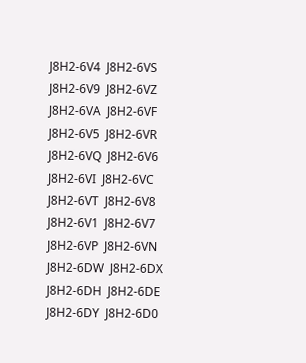J8H2-6V4  J8H2-6VS  J8H2-6V9  J8H2-6VZ  J8H2-6VA  J8H2-6VF  J8H2-6V5  J8H2-6VR  J8H2-6VQ  J8H2-6V6  J8H2-6VI  J8H2-6VC  J8H2-6VT  J8H2-6V8  J8H2-6V1  J8H2-6V7  J8H2-6VP  J8H2-6VN
J8H2-6DW  J8H2-6DX  J8H2-6DH  J8H2-6DE  J8H2-6DY  J8H2-6D0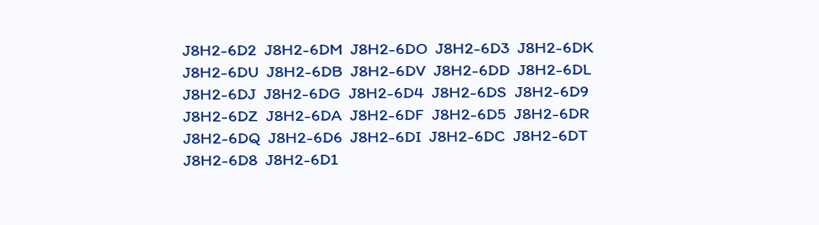J8H2-6D2  J8H2-6DM  J8H2-6DO  J8H2-6D3  J8H2-6DK  J8H2-6DU  J8H2-6DB  J8H2-6DV  J8H2-6DD  J8H2-6DL  J8H2-6DJ  J8H2-6DG  J8H2-6D4  J8H2-6DS  J8H2-6D9  J8H2-6DZ  J8H2-6DA  J8H2-6DF  J8H2-6D5  J8H2-6DR  J8H2-6DQ  J8H2-6D6  J8H2-6DI  J8H2-6DC  J8H2-6DT  J8H2-6D8  J8H2-6D1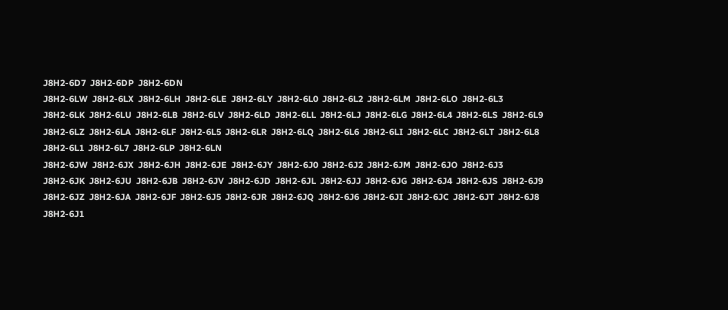J8H2-6D7  J8H2-6DP  J8H2-6DN
J8H2-6LW  J8H2-6LX  J8H2-6LH  J8H2-6LE  J8H2-6LY  J8H2-6L0  J8H2-6L2  J8H2-6LM  J8H2-6LO  J8H2-6L3  J8H2-6LK  J8H2-6LU  J8H2-6LB  J8H2-6LV  J8H2-6LD  J8H2-6LL  J8H2-6LJ  J8H2-6LG  J8H2-6L4  J8H2-6LS  J8H2-6L9  J8H2-6LZ  J8H2-6LA  J8H2-6LF  J8H2-6L5  J8H2-6LR  J8H2-6LQ  J8H2-6L6  J8H2-6LI  J8H2-6LC  J8H2-6LT  J8H2-6L8  J8H2-6L1  J8H2-6L7  J8H2-6LP  J8H2-6LN
J8H2-6JW  J8H2-6JX  J8H2-6JH  J8H2-6JE  J8H2-6JY  J8H2-6J0  J8H2-6J2  J8H2-6JM  J8H2-6JO  J8H2-6J3  J8H2-6JK  J8H2-6JU  J8H2-6JB  J8H2-6JV  J8H2-6JD  J8H2-6JL  J8H2-6JJ  J8H2-6JG  J8H2-6J4  J8H2-6JS  J8H2-6J9  J8H2-6JZ  J8H2-6JA  J8H2-6JF  J8H2-6J5  J8H2-6JR  J8H2-6JQ  J8H2-6J6  J8H2-6JI  J8H2-6JC  J8H2-6JT  J8H2-6J8  J8H2-6J1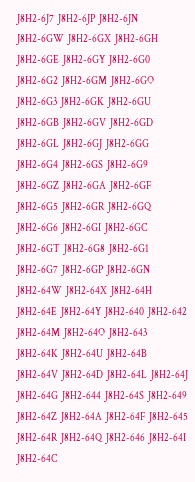J8H2-6J7  J8H2-6JP  J8H2-6JN
J8H2-6GW  J8H2-6GX  J8H2-6GH  J8H2-6GE  J8H2-6GY  J8H2-6G0  J8H2-6G2  J8H2-6GM  J8H2-6GO  J8H2-6G3  J8H2-6GK  J8H2-6GU  J8H2-6GB  J8H2-6GV  J8H2-6GD  J8H2-6GL  J8H2-6GJ  J8H2-6GG  J8H2-6G4  J8H2-6GS  J8H2-6G9  J8H2-6GZ  J8H2-6GA  J8H2-6GF  J8H2-6G5  J8H2-6GR  J8H2-6GQ  J8H2-6G6  J8H2-6GI  J8H2-6GC  J8H2-6GT  J8H2-6G8  J8H2-6G1  J8H2-6G7  J8H2-6GP  J8H2-6GN
J8H2-64W  J8H2-64X  J8H2-64H  J8H2-64E  J8H2-64Y  J8H2-640  J8H2-642  J8H2-64M  J8H2-64O  J8H2-643  J8H2-64K  J8H2-64U  J8H2-64B  J8H2-64V  J8H2-64D  J8H2-64L  J8H2-64J  J8H2-64G  J8H2-644  J8H2-64S  J8H2-649  J8H2-64Z  J8H2-64A  J8H2-64F  J8H2-645  J8H2-64R  J8H2-64Q  J8H2-646  J8H2-64I  J8H2-64C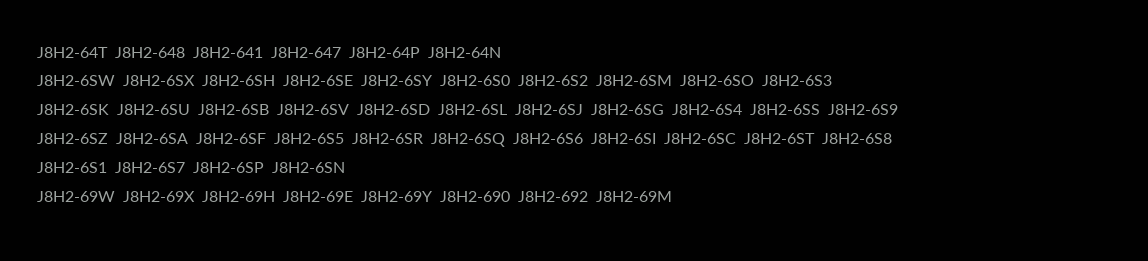J8H2-64T  J8H2-648  J8H2-641  J8H2-647  J8H2-64P  J8H2-64N
J8H2-6SW  J8H2-6SX  J8H2-6SH  J8H2-6SE  J8H2-6SY  J8H2-6S0  J8H2-6S2  J8H2-6SM  J8H2-6SO  J8H2-6S3  J8H2-6SK  J8H2-6SU  J8H2-6SB  J8H2-6SV  J8H2-6SD  J8H2-6SL  J8H2-6SJ  J8H2-6SG  J8H2-6S4  J8H2-6SS  J8H2-6S9  J8H2-6SZ  J8H2-6SA  J8H2-6SF  J8H2-6S5  J8H2-6SR  J8H2-6SQ  J8H2-6S6  J8H2-6SI  J8H2-6SC  J8H2-6ST  J8H2-6S8  J8H2-6S1  J8H2-6S7  J8H2-6SP  J8H2-6SN
J8H2-69W  J8H2-69X  J8H2-69H  J8H2-69E  J8H2-69Y  J8H2-690  J8H2-692  J8H2-69M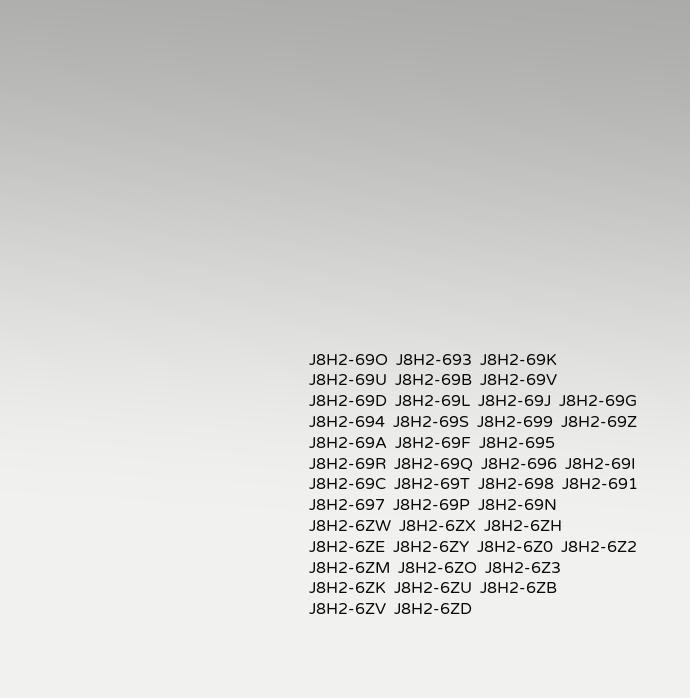J8H2-69O  J8H2-693  J8H2-69K  J8H2-69U  J8H2-69B  J8H2-69V  J8H2-69D  J8H2-69L  J8H2-69J  J8H2-69G  J8H2-694  J8H2-69S  J8H2-699  J8H2-69Z  J8H2-69A  J8H2-69F  J8H2-695  J8H2-69R  J8H2-69Q  J8H2-696  J8H2-69I  J8H2-69C  J8H2-69T  J8H2-698  J8H2-691  J8H2-697  J8H2-69P  J8H2-69N
J8H2-6ZW  J8H2-6ZX  J8H2-6ZH  J8H2-6ZE  J8H2-6ZY  J8H2-6Z0  J8H2-6Z2  J8H2-6ZM  J8H2-6ZO  J8H2-6Z3  J8H2-6ZK  J8H2-6ZU  J8H2-6ZB  J8H2-6ZV  J8H2-6ZD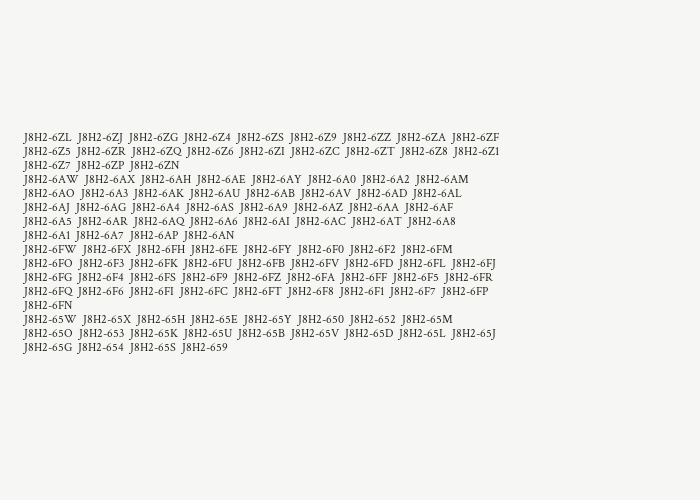J8H2-6ZL  J8H2-6ZJ  J8H2-6ZG  J8H2-6Z4  J8H2-6ZS  J8H2-6Z9  J8H2-6ZZ  J8H2-6ZA  J8H2-6ZF  J8H2-6Z5  J8H2-6ZR  J8H2-6ZQ  J8H2-6Z6  J8H2-6ZI  J8H2-6ZC  J8H2-6ZT  J8H2-6Z8  J8H2-6Z1  J8H2-6Z7  J8H2-6ZP  J8H2-6ZN
J8H2-6AW  J8H2-6AX  J8H2-6AH  J8H2-6AE  J8H2-6AY  J8H2-6A0  J8H2-6A2  J8H2-6AM  J8H2-6AO  J8H2-6A3  J8H2-6AK  J8H2-6AU  J8H2-6AB  J8H2-6AV  J8H2-6AD  J8H2-6AL  J8H2-6AJ  J8H2-6AG  J8H2-6A4  J8H2-6AS  J8H2-6A9  J8H2-6AZ  J8H2-6AA  J8H2-6AF  J8H2-6A5  J8H2-6AR  J8H2-6AQ  J8H2-6A6  J8H2-6AI  J8H2-6AC  J8H2-6AT  J8H2-6A8  J8H2-6A1  J8H2-6A7  J8H2-6AP  J8H2-6AN
J8H2-6FW  J8H2-6FX  J8H2-6FH  J8H2-6FE  J8H2-6FY  J8H2-6F0  J8H2-6F2  J8H2-6FM  J8H2-6FO  J8H2-6F3  J8H2-6FK  J8H2-6FU  J8H2-6FB  J8H2-6FV  J8H2-6FD  J8H2-6FL  J8H2-6FJ  J8H2-6FG  J8H2-6F4  J8H2-6FS  J8H2-6F9  J8H2-6FZ  J8H2-6FA  J8H2-6FF  J8H2-6F5  J8H2-6FR  J8H2-6FQ  J8H2-6F6  J8H2-6FI  J8H2-6FC  J8H2-6FT  J8H2-6F8  J8H2-6F1  J8H2-6F7  J8H2-6FP  J8H2-6FN
J8H2-65W  J8H2-65X  J8H2-65H  J8H2-65E  J8H2-65Y  J8H2-650  J8H2-652  J8H2-65M  J8H2-65O  J8H2-653  J8H2-65K  J8H2-65U  J8H2-65B  J8H2-65V  J8H2-65D  J8H2-65L  J8H2-65J  J8H2-65G  J8H2-654  J8H2-65S  J8H2-659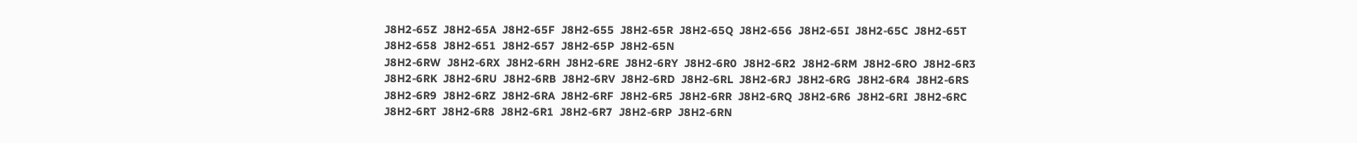J8H2-65Z  J8H2-65A  J8H2-65F  J8H2-655  J8H2-65R  J8H2-65Q  J8H2-656  J8H2-65I  J8H2-65C  J8H2-65T  J8H2-658  J8H2-651  J8H2-657  J8H2-65P  J8H2-65N
J8H2-6RW  J8H2-6RX  J8H2-6RH  J8H2-6RE  J8H2-6RY  J8H2-6R0  J8H2-6R2  J8H2-6RM  J8H2-6RO  J8H2-6R3  J8H2-6RK  J8H2-6RU  J8H2-6RB  J8H2-6RV  J8H2-6RD  J8H2-6RL  J8H2-6RJ  J8H2-6RG  J8H2-6R4  J8H2-6RS  J8H2-6R9  J8H2-6RZ  J8H2-6RA  J8H2-6RF  J8H2-6R5  J8H2-6RR  J8H2-6RQ  J8H2-6R6  J8H2-6RI  J8H2-6RC  J8H2-6RT  J8H2-6R8  J8H2-6R1  J8H2-6R7  J8H2-6RP  J8H2-6RN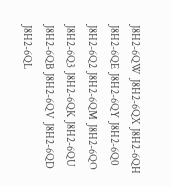J8H2-6QW  J8H2-6QX  J8H2-6QH  J8H2-6QE  J8H2-6QY  J8H2-6Q0  J8H2-6Q2  J8H2-6QM  J8H2-6QO  J8H2-6Q3  J8H2-6QK  J8H2-6QU  J8H2-6QB  J8H2-6QV  J8H2-6QD  J8H2-6QL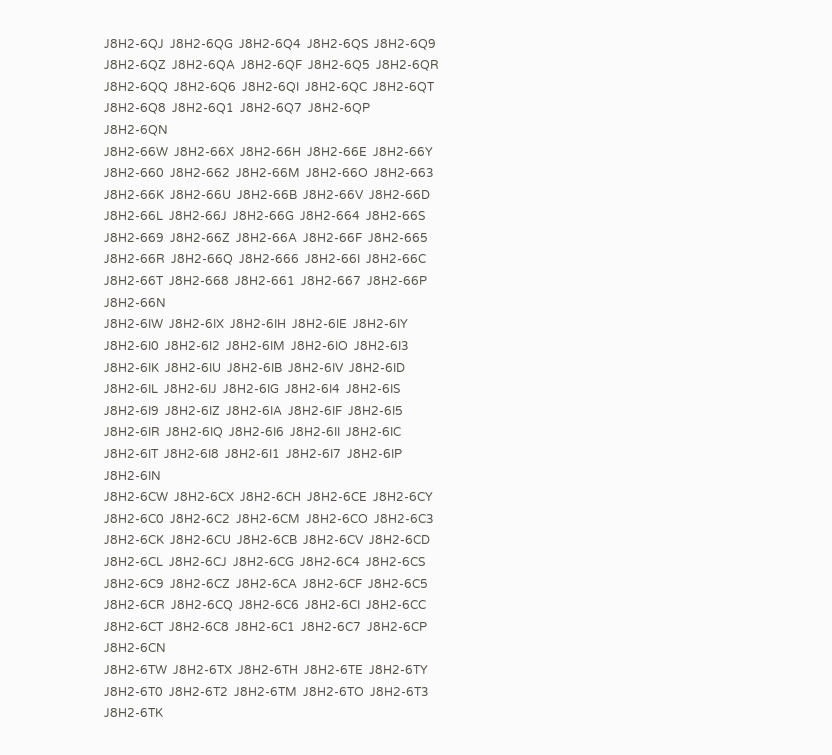J8H2-6QJ  J8H2-6QG  J8H2-6Q4  J8H2-6QS  J8H2-6Q9  J8H2-6QZ  J8H2-6QA  J8H2-6QF  J8H2-6Q5  J8H2-6QR  J8H2-6QQ  J8H2-6Q6  J8H2-6QI  J8H2-6QC  J8H2-6QT  J8H2-6Q8  J8H2-6Q1  J8H2-6Q7  J8H2-6QP  J8H2-6QN
J8H2-66W  J8H2-66X  J8H2-66H  J8H2-66E  J8H2-66Y  J8H2-660  J8H2-662  J8H2-66M  J8H2-66O  J8H2-663  J8H2-66K  J8H2-66U  J8H2-66B  J8H2-66V  J8H2-66D  J8H2-66L  J8H2-66J  J8H2-66G  J8H2-664  J8H2-66S  J8H2-669  J8H2-66Z  J8H2-66A  J8H2-66F  J8H2-665  J8H2-66R  J8H2-66Q  J8H2-666  J8H2-66I  J8H2-66C  J8H2-66T  J8H2-668  J8H2-661  J8H2-667  J8H2-66P  J8H2-66N
J8H2-6IW  J8H2-6IX  J8H2-6IH  J8H2-6IE  J8H2-6IY  J8H2-6I0  J8H2-6I2  J8H2-6IM  J8H2-6IO  J8H2-6I3  J8H2-6IK  J8H2-6IU  J8H2-6IB  J8H2-6IV  J8H2-6ID  J8H2-6IL  J8H2-6IJ  J8H2-6IG  J8H2-6I4  J8H2-6IS  J8H2-6I9  J8H2-6IZ  J8H2-6IA  J8H2-6IF  J8H2-6I5  J8H2-6IR  J8H2-6IQ  J8H2-6I6  J8H2-6II  J8H2-6IC  J8H2-6IT  J8H2-6I8  J8H2-6I1  J8H2-6I7  J8H2-6IP  J8H2-6IN
J8H2-6CW  J8H2-6CX  J8H2-6CH  J8H2-6CE  J8H2-6CY  J8H2-6C0  J8H2-6C2  J8H2-6CM  J8H2-6CO  J8H2-6C3  J8H2-6CK  J8H2-6CU  J8H2-6CB  J8H2-6CV  J8H2-6CD  J8H2-6CL  J8H2-6CJ  J8H2-6CG  J8H2-6C4  J8H2-6CS  J8H2-6C9  J8H2-6CZ  J8H2-6CA  J8H2-6CF  J8H2-6C5  J8H2-6CR  J8H2-6CQ  J8H2-6C6  J8H2-6CI  J8H2-6CC  J8H2-6CT  J8H2-6C8  J8H2-6C1  J8H2-6C7  J8H2-6CP  J8H2-6CN
J8H2-6TW  J8H2-6TX  J8H2-6TH  J8H2-6TE  J8H2-6TY  J8H2-6T0  J8H2-6T2  J8H2-6TM  J8H2-6TO  J8H2-6T3  J8H2-6TK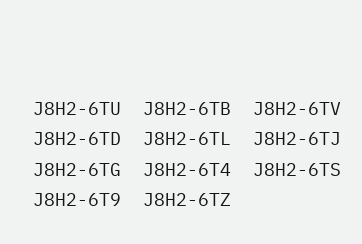J8H2-6TU  J8H2-6TB  J8H2-6TV  J8H2-6TD  J8H2-6TL  J8H2-6TJ  J8H2-6TG  J8H2-6T4  J8H2-6TS  J8H2-6T9  J8H2-6TZ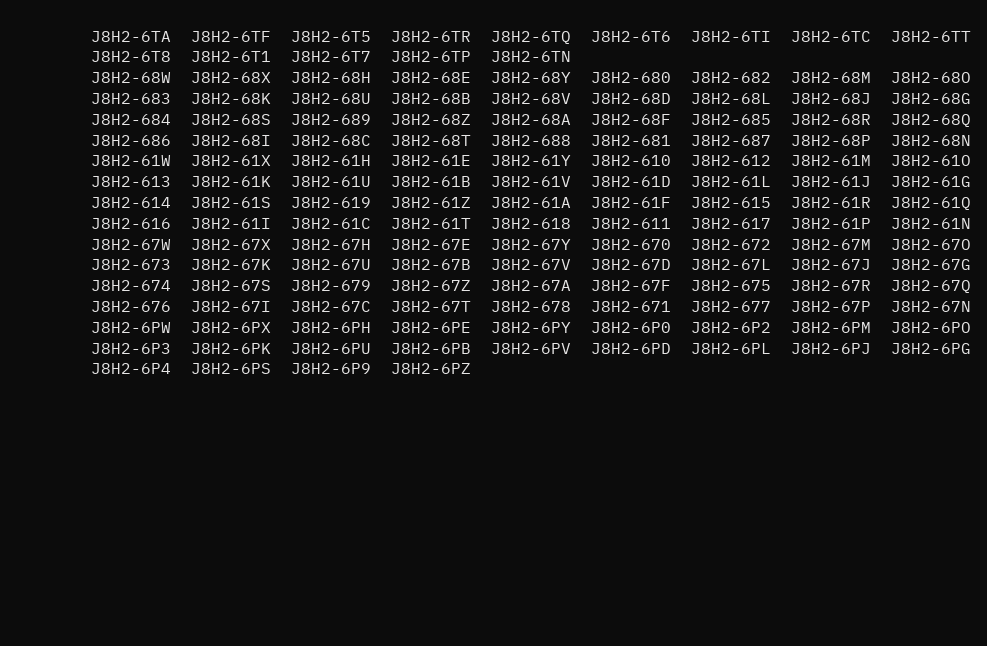J8H2-6TA  J8H2-6TF  J8H2-6T5  J8H2-6TR  J8H2-6TQ  J8H2-6T6  J8H2-6TI  J8H2-6TC  J8H2-6TT  J8H2-6T8  J8H2-6T1  J8H2-6T7  J8H2-6TP  J8H2-6TN
J8H2-68W  J8H2-68X  J8H2-68H  J8H2-68E  J8H2-68Y  J8H2-680  J8H2-682  J8H2-68M  J8H2-68O  J8H2-683  J8H2-68K  J8H2-68U  J8H2-68B  J8H2-68V  J8H2-68D  J8H2-68L  J8H2-68J  J8H2-68G  J8H2-684  J8H2-68S  J8H2-689  J8H2-68Z  J8H2-68A  J8H2-68F  J8H2-685  J8H2-68R  J8H2-68Q  J8H2-686  J8H2-68I  J8H2-68C  J8H2-68T  J8H2-688  J8H2-681  J8H2-687  J8H2-68P  J8H2-68N
J8H2-61W  J8H2-61X  J8H2-61H  J8H2-61E  J8H2-61Y  J8H2-610  J8H2-612  J8H2-61M  J8H2-61O  J8H2-613  J8H2-61K  J8H2-61U  J8H2-61B  J8H2-61V  J8H2-61D  J8H2-61L  J8H2-61J  J8H2-61G  J8H2-614  J8H2-61S  J8H2-619  J8H2-61Z  J8H2-61A  J8H2-61F  J8H2-615  J8H2-61R  J8H2-61Q  J8H2-616  J8H2-61I  J8H2-61C  J8H2-61T  J8H2-618  J8H2-611  J8H2-617  J8H2-61P  J8H2-61N
J8H2-67W  J8H2-67X  J8H2-67H  J8H2-67E  J8H2-67Y  J8H2-670  J8H2-672  J8H2-67M  J8H2-67O  J8H2-673  J8H2-67K  J8H2-67U  J8H2-67B  J8H2-67V  J8H2-67D  J8H2-67L  J8H2-67J  J8H2-67G  J8H2-674  J8H2-67S  J8H2-679  J8H2-67Z  J8H2-67A  J8H2-67F  J8H2-675  J8H2-67R  J8H2-67Q  J8H2-676  J8H2-67I  J8H2-67C  J8H2-67T  J8H2-678  J8H2-671  J8H2-677  J8H2-67P  J8H2-67N
J8H2-6PW  J8H2-6PX  J8H2-6PH  J8H2-6PE  J8H2-6PY  J8H2-6P0  J8H2-6P2  J8H2-6PM  J8H2-6PO  J8H2-6P3  J8H2-6PK  J8H2-6PU  J8H2-6PB  J8H2-6PV  J8H2-6PD  J8H2-6PL  J8H2-6PJ  J8H2-6PG  J8H2-6P4  J8H2-6PS  J8H2-6P9  J8H2-6PZ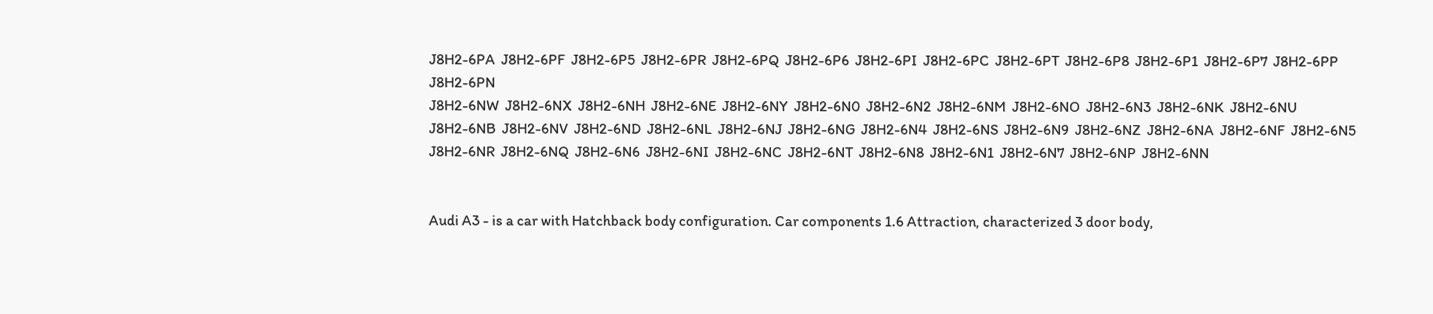J8H2-6PA  J8H2-6PF  J8H2-6P5  J8H2-6PR  J8H2-6PQ  J8H2-6P6  J8H2-6PI  J8H2-6PC  J8H2-6PT  J8H2-6P8  J8H2-6P1  J8H2-6P7  J8H2-6PP  J8H2-6PN
J8H2-6NW  J8H2-6NX  J8H2-6NH  J8H2-6NE  J8H2-6NY  J8H2-6N0  J8H2-6N2  J8H2-6NM  J8H2-6NO  J8H2-6N3  J8H2-6NK  J8H2-6NU  J8H2-6NB  J8H2-6NV  J8H2-6ND  J8H2-6NL  J8H2-6NJ  J8H2-6NG  J8H2-6N4  J8H2-6NS  J8H2-6N9  J8H2-6NZ  J8H2-6NA  J8H2-6NF  J8H2-6N5  J8H2-6NR  J8H2-6NQ  J8H2-6N6  J8H2-6NI  J8H2-6NC  J8H2-6NT  J8H2-6N8  J8H2-6N1  J8H2-6N7  J8H2-6NP  J8H2-6NN


Audi A3 - is a car with Hatchback body configuration. Car components 1.6 Attraction, characterized 3 door body,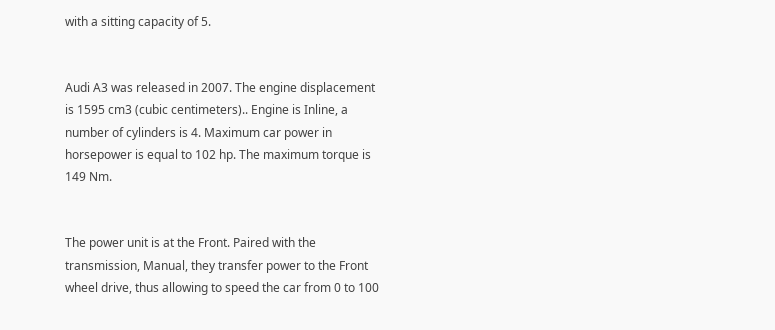with a sitting capacity of 5.


Audi A3 was released in 2007. The engine displacement is 1595 cm3 (cubic centimeters).. Engine is Inline, a number of cylinders is 4. Maximum car power in horsepower is equal to 102 hp. The maximum torque is 149 Nm.


The power unit is at the Front. Paired with the transmission, Manual, they transfer power to the Front wheel drive, thus allowing to speed the car from 0 to 100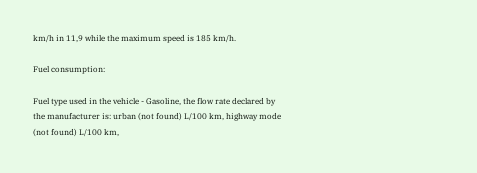km/h in 11,9 while the maximum speed is 185 km/h.

Fuel consumption:

Fuel type used in the vehicle - Gasoline, the flow rate declared by the manufacturer is: urban (not found) L/100 km, highway mode (not found) L/100 km,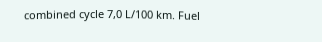combined cycle 7,0 L/100 km. Fuel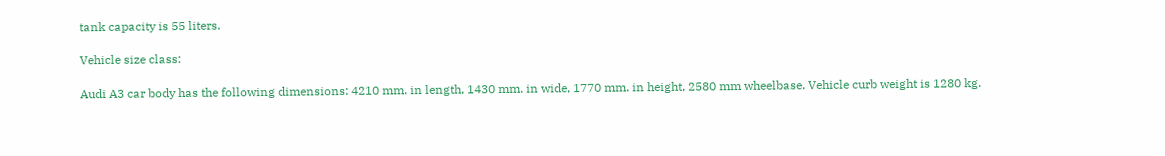tank capacity is 55 liters.

Vehicle size class:

Audi A3 car body has the following dimensions: 4210 mm. in length, 1430 mm. in wide, 1770 mm. in height, 2580 mm wheelbase. Vehicle curb weight is 1280 kg.